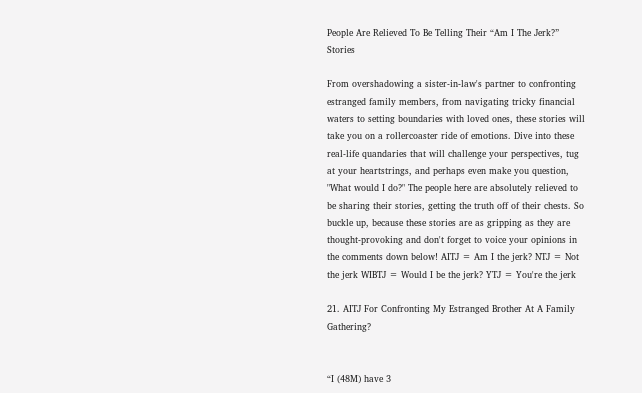People Are Relieved To Be Telling Their “Am I The Jerk?” Stories

From overshadowing a sister-in-law's partner to confronting estranged family members, from navigating tricky financial waters to setting boundaries with loved ones, these stories will take you on a rollercoaster ride of emotions. Dive into these real-life quandaries that will challenge your perspectives, tug at your heartstrings, and perhaps even make you question, "What would I do?" The people here are absolutely relieved to be sharing their stories, getting the truth off of their chests. So buckle up, because these stories are as gripping as they are thought-provoking and don't forget to voice your opinions in the comments down below! AITJ = Am I the jerk? NTJ = Not the jerk WIBTJ = Would I be the jerk? YTJ = You're the jerk

21. AITJ For Confronting My Estranged Brother At A Family Gathering?


“I (48M) have 3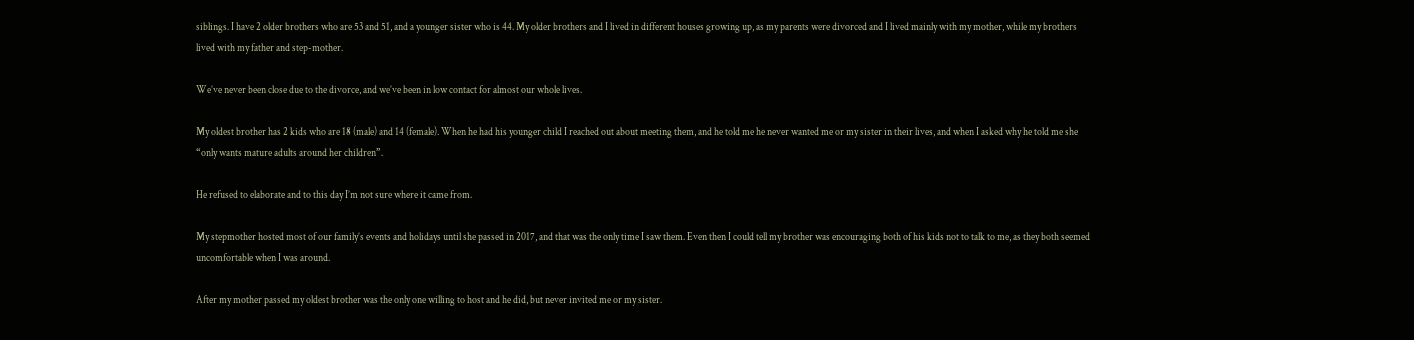siblings. I have 2 older brothers who are 53 and 51, and a younger sister who is 44. My older brothers and I lived in different houses growing up, as my parents were divorced and I lived mainly with my mother, while my brothers lived with my father and step-mother.

We’ve never been close due to the divorce, and we’ve been in low contact for almost our whole lives.

My oldest brother has 2 kids who are 18 (male) and 14 (female). When he had his younger child I reached out about meeting them, and he told me he never wanted me or my sister in their lives, and when I asked why he told me she “only wants mature adults around her children”.

He refused to elaborate and to this day I’m not sure where it came from.

My stepmother hosted most of our family’s events and holidays until she passed in 2017, and that was the only time I saw them. Even then I could tell my brother was encouraging both of his kids not to talk to me, as they both seemed uncomfortable when I was around.

After my mother passed my oldest brother was the only one willing to host and he did, but never invited me or my sister.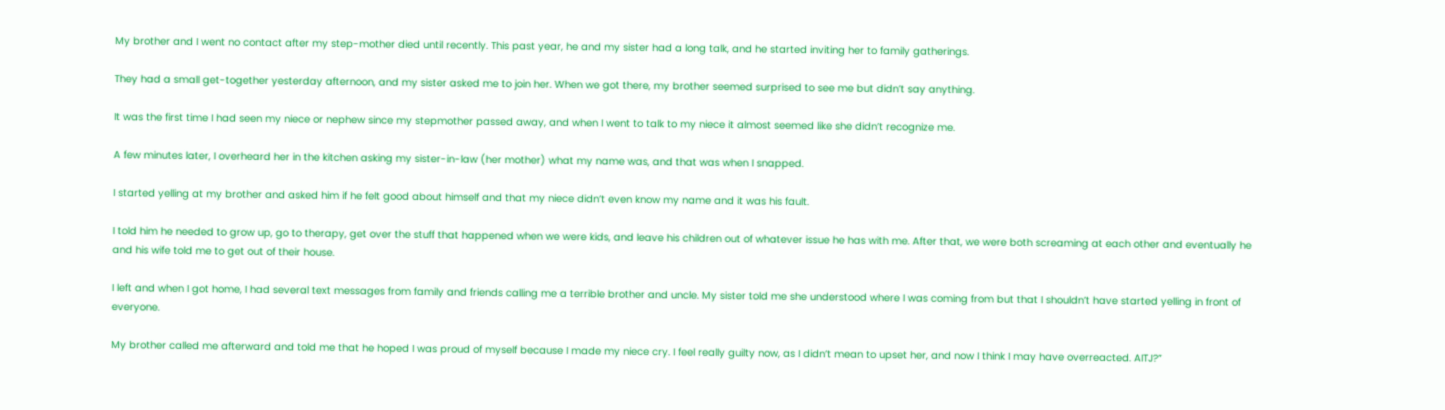My brother and I went no contact after my step-mother died until recently. This past year, he and my sister had a long talk, and he started inviting her to family gatherings.

They had a small get-together yesterday afternoon, and my sister asked me to join her. When we got there, my brother seemed surprised to see me but didn’t say anything.

It was the first time I had seen my niece or nephew since my stepmother passed away, and when I went to talk to my niece it almost seemed like she didn’t recognize me.

A few minutes later, I overheard her in the kitchen asking my sister-in-law (her mother) what my name was, and that was when I snapped.

I started yelling at my brother and asked him if he felt good about himself and that my niece didn’t even know my name and it was his fault.

I told him he needed to grow up, go to therapy, get over the stuff that happened when we were kids, and leave his children out of whatever issue he has with me. After that, we were both screaming at each other and eventually he and his wife told me to get out of their house.

I left and when I got home, I had several text messages from family and friends calling me a terrible brother and uncle. My sister told me she understood where I was coming from but that I shouldn’t have started yelling in front of everyone.

My brother called me afterward and told me that he hoped I was proud of myself because I made my niece cry. I feel really guilty now, as I didn’t mean to upset her, and now I think I may have overreacted. AITJ?”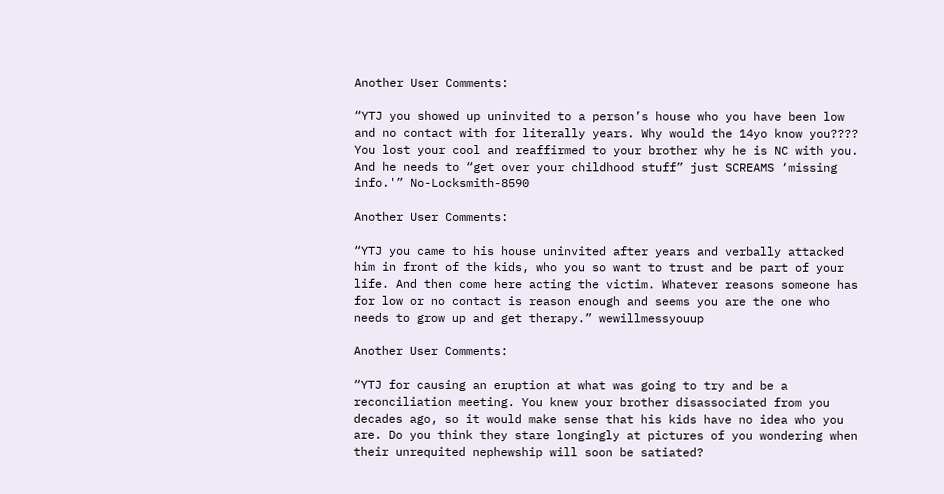Another User Comments:

“YTJ you showed up uninvited to a person’s house who you have been low and no contact with for literally years. Why would the 14yo know you???? You lost your cool and reaffirmed to your brother why he is NC with you. And he needs to “get over your childhood stuff” just SCREAMS ‘missing info.'” No-Locksmith-8590

Another User Comments:

“YTJ you came to his house uninvited after years and verbally attacked him in front of the kids, who you so want to trust and be part of your life. And then come here acting the victim. Whatever reasons someone has for low or no contact is reason enough and seems you are the one who needs to grow up and get therapy.” wewillmessyouup

Another User Comments:

“YTJ for causing an eruption at what was going to try and be a reconciliation meeting. You knew your brother disassociated from you decades ago, so it would make sense that his kids have no idea who you are. Do you think they stare longingly at pictures of you wondering when their unrequited nephewship will soon be satiated?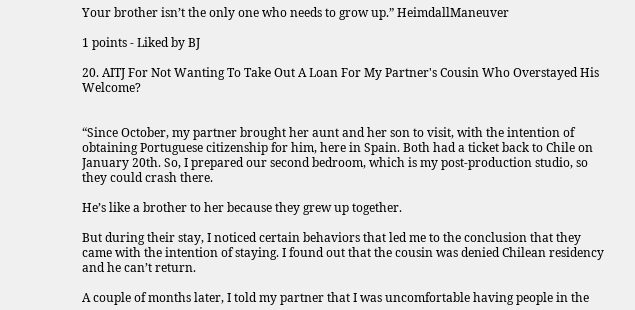Your brother isn’t the only one who needs to grow up.” HeimdallManeuver

1 points - Liked by BJ

20. AITJ For Not Wanting To Take Out A Loan For My Partner's Cousin Who Overstayed His Welcome?


“Since October, my partner brought her aunt and her son to visit, with the intention of obtaining Portuguese citizenship for him, here in Spain. Both had a ticket back to Chile on January 20th. So, I prepared our second bedroom, which is my post-production studio, so they could crash there.

He’s like a brother to her because they grew up together.

But during their stay, I noticed certain behaviors that led me to the conclusion that they came with the intention of staying. I found out that the cousin was denied Chilean residency and he can’t return.

A couple of months later, I told my partner that I was uncomfortable having people in the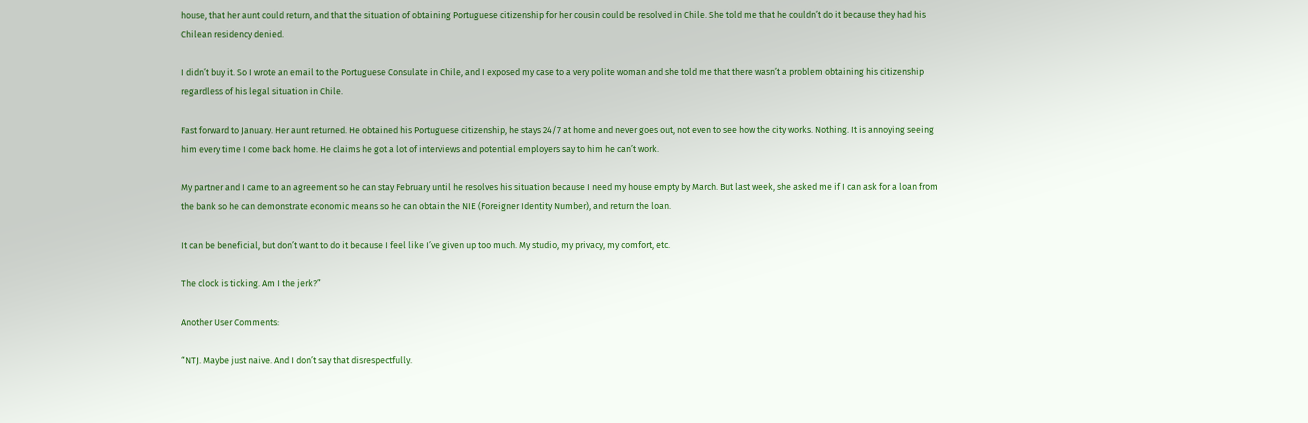house, that her aunt could return, and that the situation of obtaining Portuguese citizenship for her cousin could be resolved in Chile. She told me that he couldn’t do it because they had his Chilean residency denied.

I didn’t buy it. So I wrote an email to the Portuguese Consulate in Chile, and I exposed my case to a very polite woman and she told me that there wasn’t a problem obtaining his citizenship regardless of his legal situation in Chile.

Fast forward to January. Her aunt returned. He obtained his Portuguese citizenship, he stays 24/7 at home and never goes out, not even to see how the city works. Nothing. It is annoying seeing him every time I come back home. He claims he got a lot of interviews and potential employers say to him he can’t work.

My partner and I came to an agreement so he can stay February until he resolves his situation because I need my house empty by March. But last week, she asked me if I can ask for a loan from the bank so he can demonstrate economic means so he can obtain the NIE (Foreigner Identity Number), and return the loan.

It can be beneficial, but don’t want to do it because I feel like I’ve given up too much. My studio, my privacy, my comfort, etc.

The clock is ticking. Am I the jerk?”

Another User Comments:

“NTJ. Maybe just naive. And I don’t say that disrespectfully.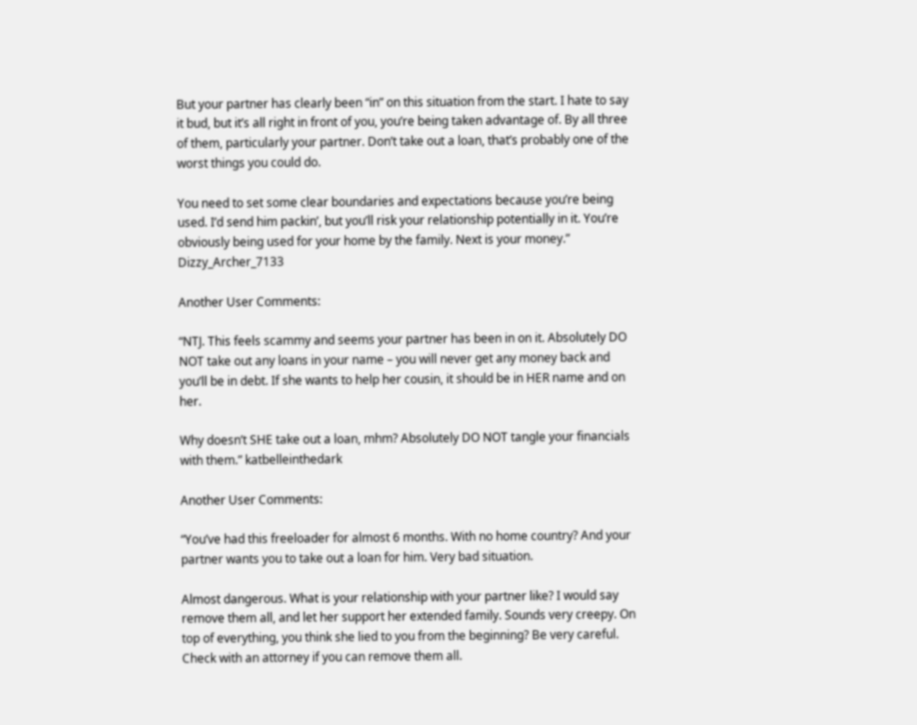But your partner has clearly been “in” on this situation from the start. I hate to say it bud, but it’s all right in front of you, you’re being taken advantage of. By all three of them, particularly your partner. Don’t take out a loan, that’s probably one of the worst things you could do.

You need to set some clear boundaries and expectations because you’re being used. I’d send him packin’, but you’ll risk your relationship potentially in it. You’re obviously being used for your home by the family. Next is your money.” Dizzy_Archer_7133

Another User Comments:

“NTJ. This feels scammy and seems your partner has been in on it. Absolutely DO NOT take out any loans in your name – you will never get any money back and you’ll be in debt. If she wants to help her cousin, it should be in HER name and on her.

Why doesn’t SHE take out a loan, mhm? Absolutely DO NOT tangle your financials with them.” katbelleinthedark

Another User Comments:

“You’ve had this freeloader for almost 6 months. With no home country? And your partner wants you to take out a loan for him. Very bad situation.

Almost dangerous. What is your relationship with your partner like? I would say remove them all, and let her support her extended family. Sounds very creepy. On top of everything, you think she lied to you from the beginning? Be very careful. Check with an attorney if you can remove them all.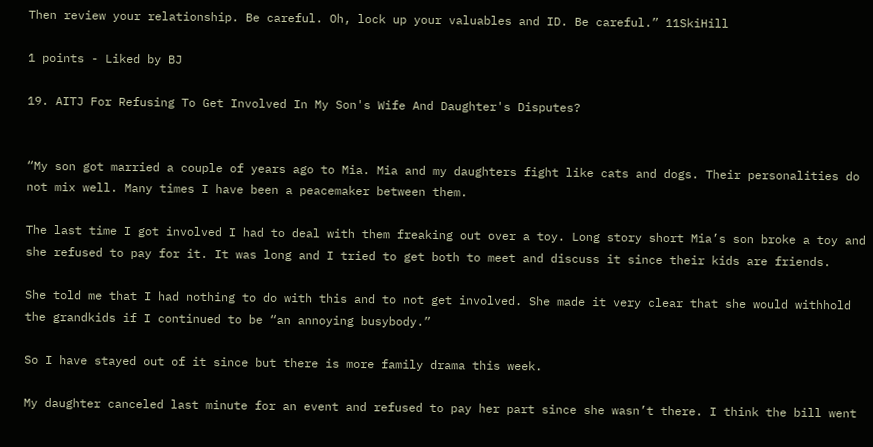Then review your relationship. Be careful. Oh, lock up your valuables and ID. Be careful.” 11SkiHill

1 points - Liked by BJ

19. AITJ For Refusing To Get Involved In My Son's Wife And Daughter's Disputes?


“My son got married a couple of years ago to Mia. Mia and my daughters fight like cats and dogs. Their personalities do not mix well. Many times I have been a peacemaker between them.

The last time I got involved I had to deal with them freaking out over a toy. Long story short Mia’s son broke a toy and she refused to pay for it. It was long and I tried to get both to meet and discuss it since their kids are friends.

She told me that I had nothing to do with this and to not get involved. She made it very clear that she would withhold the grandkids if I continued to be “an annoying busybody.”

So I have stayed out of it since but there is more family drama this week.

My daughter canceled last minute for an event and refused to pay her part since she wasn’t there. I think the bill went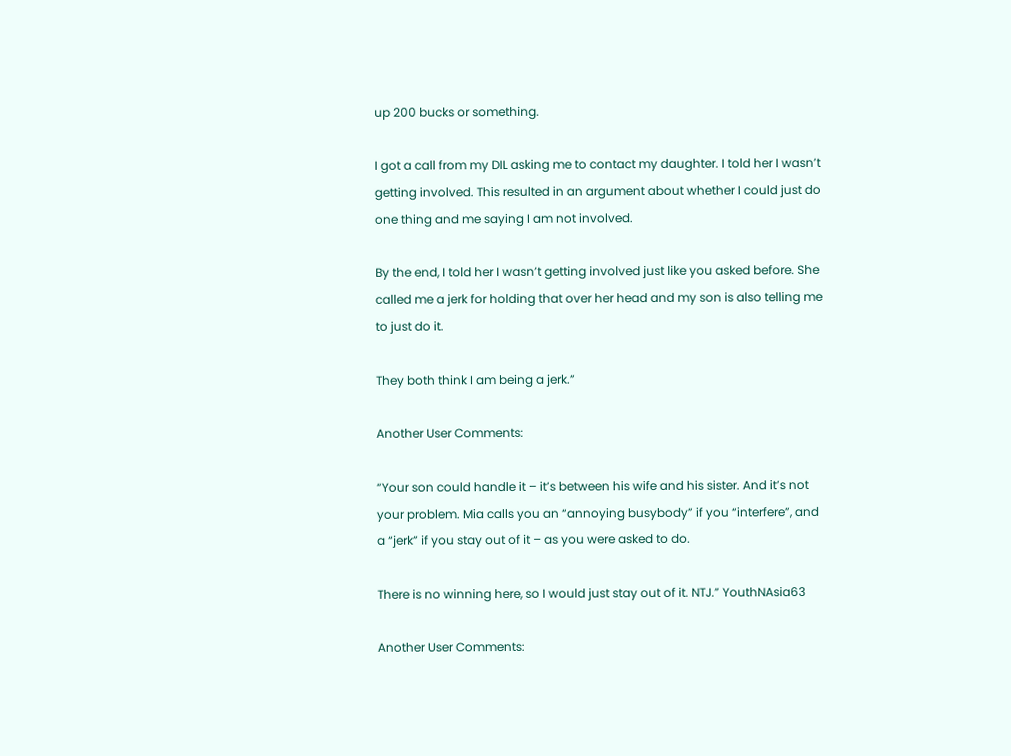up 200 bucks or something.

I got a call from my DIL asking me to contact my daughter. I told her I wasn’t getting involved. This resulted in an argument about whether I could just do one thing and me saying I am not involved.

By the end, I told her I wasn’t getting involved just like you asked before. She called me a jerk for holding that over her head and my son is also telling me to just do it.

They both think I am being a jerk.”

Another User Comments:

“Your son could handle it – it’s between his wife and his sister. And it’s not your problem. Mia calls you an “annoying busybody” if you “interfere”, and a “jerk” if you stay out of it – as you were asked to do.

There is no winning here, so I would just stay out of it. NTJ.” YouthNAsia63

Another User Comments: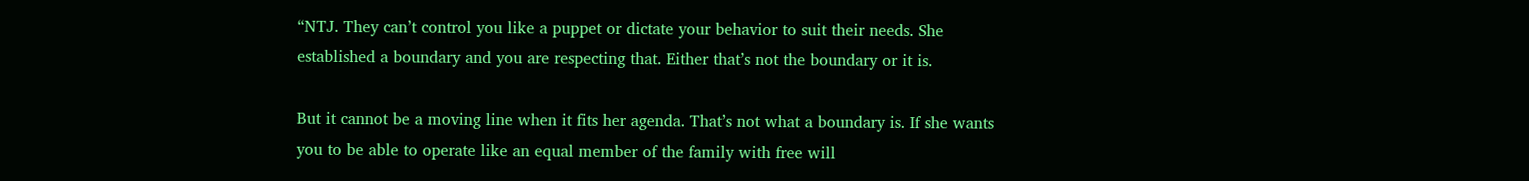“NTJ. They can’t control you like a puppet or dictate your behavior to suit their needs. She established a boundary and you are respecting that. Either that’s not the boundary or it is.

But it cannot be a moving line when it fits her agenda. That’s not what a boundary is. If she wants you to be able to operate like an equal member of the family with free will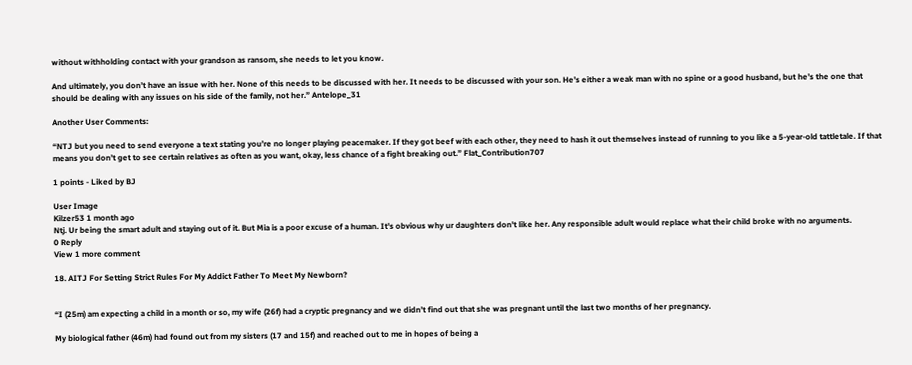without withholding contact with your grandson as ransom, she needs to let you know.

And ultimately, you don’t have an issue with her. None of this needs to be discussed with her. It needs to be discussed with your son. He’s either a weak man with no spine or a good husband, but he’s the one that should be dealing with any issues on his side of the family, not her.” Antelope_31

Another User Comments:

“NTJ but you need to send everyone a text stating you’re no longer playing peacemaker. If they got beef with each other, they need to hash it out themselves instead of running to you like a 5-year-old tattletale. If that means you don’t get to see certain relatives as often as you want, okay, less chance of a fight breaking out.” Flat_Contribution707

1 points - Liked by BJ

User Image
Kilzer53 1 month ago
Ntj. Ur being the smart adult and staying out of it. But Mia is a poor excuse of a human. It's obvious why ur daughters don't like her. Any responsible adult would replace what their child broke with no arguments.
0 Reply
View 1 more comment

18. AITJ For Setting Strict Rules For My Addict Father To Meet My Newborn?


“I (25m) am expecting a child in a month or so, my wife (26f) had a cryptic pregnancy and we didn’t find out that she was pregnant until the last two months of her pregnancy.

My biological father (46m) had found out from my sisters (17 and 15f) and reached out to me in hopes of being a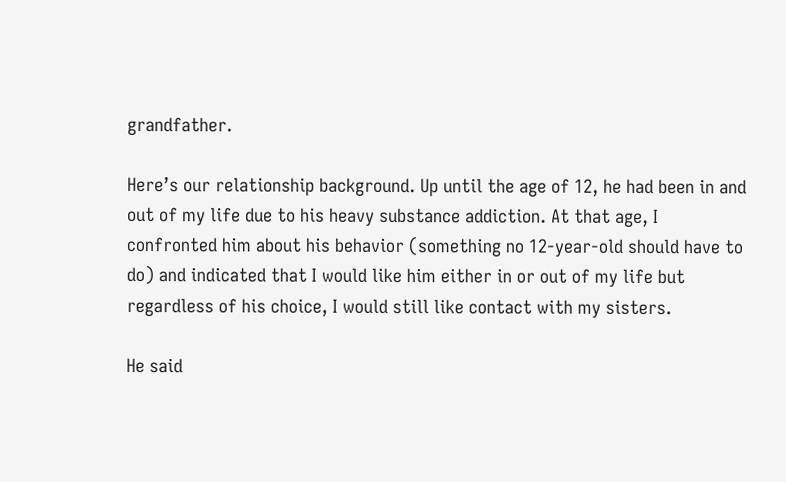grandfather.

Here’s our relationship background. Up until the age of 12, he had been in and out of my life due to his heavy substance addiction. At that age, I confronted him about his behavior (something no 12-year-old should have to do) and indicated that I would like him either in or out of my life but regardless of his choice, I would still like contact with my sisters.

He said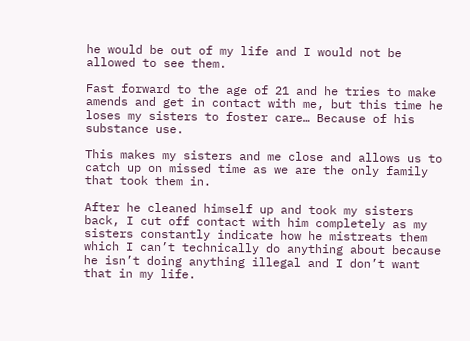he would be out of my life and I would not be allowed to see them.

Fast forward to the age of 21 and he tries to make amends and get in contact with me, but this time he loses my sisters to foster care… Because of his substance use.

This makes my sisters and me close and allows us to catch up on missed time as we are the only family that took them in.

After he cleaned himself up and took my sisters back, I cut off contact with him completely as my sisters constantly indicate how he mistreats them which I can’t technically do anything about because he isn’t doing anything illegal and I don’t want that in my life.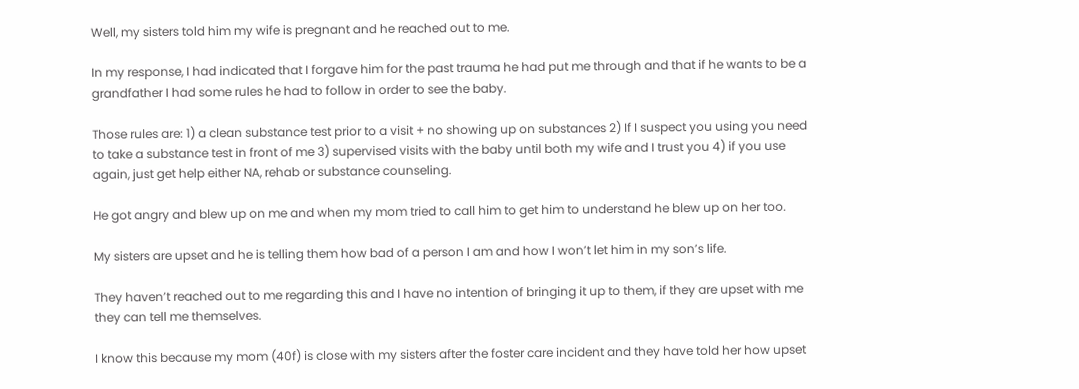Well, my sisters told him my wife is pregnant and he reached out to me.

In my response, I had indicated that I forgave him for the past trauma he had put me through and that if he wants to be a grandfather I had some rules he had to follow in order to see the baby.

Those rules are: 1) a clean substance test prior to a visit + no showing up on substances 2) If I suspect you using you need to take a substance test in front of me 3) supervised visits with the baby until both my wife and I trust you 4) if you use again, just get help either NA, rehab or substance counseling.

He got angry and blew up on me and when my mom tried to call him to get him to understand he blew up on her too.

My sisters are upset and he is telling them how bad of a person I am and how I won’t let him in my son’s life.

They haven’t reached out to me regarding this and I have no intention of bringing it up to them, if they are upset with me they can tell me themselves.

I know this because my mom (40f) is close with my sisters after the foster care incident and they have told her how upset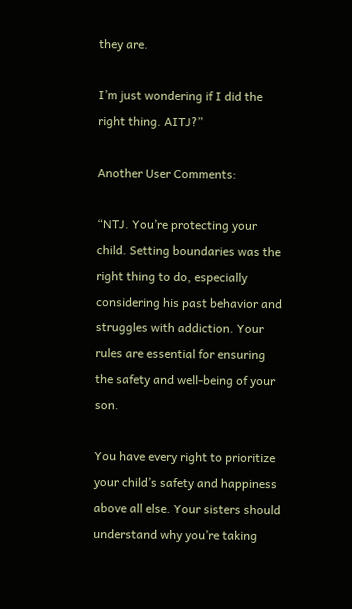they are.

I’m just wondering if I did the right thing. AITJ?”

Another User Comments:

“NTJ. You’re protecting your child. Setting boundaries was the right thing to do, especially considering his past behavior and struggles with addiction. Your rules are essential for ensuring the safety and well-being of your son.

You have every right to prioritize your child’s safety and happiness above all else. Your sisters should understand why you’re taking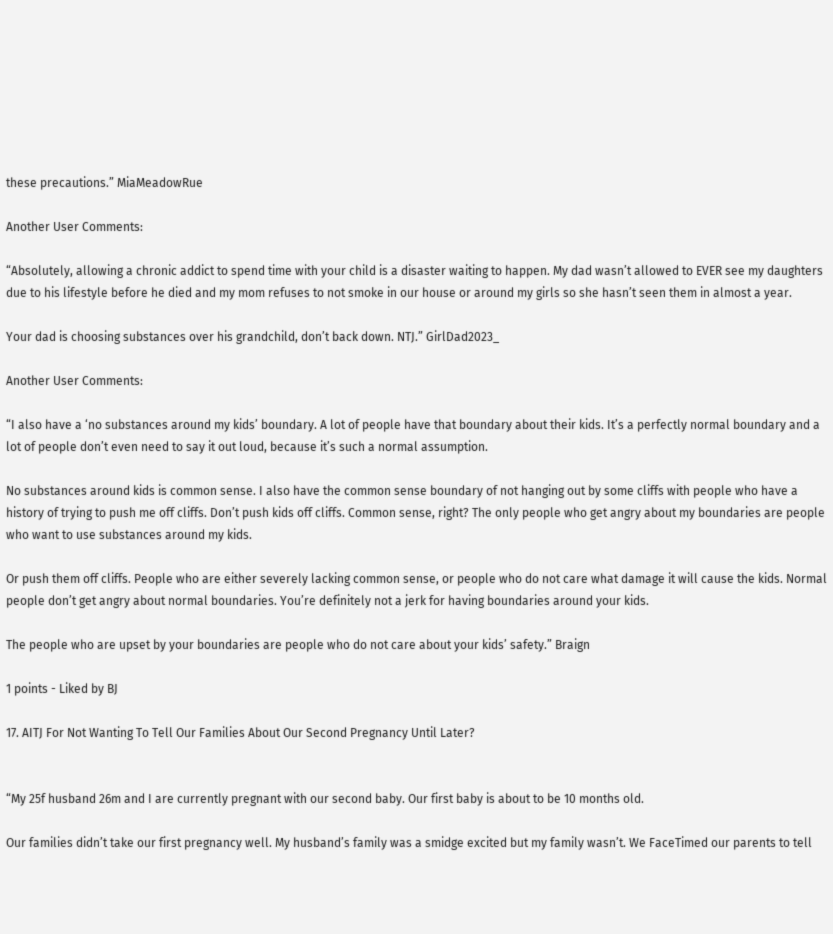these precautions.” MiaMeadowRue

Another User Comments:

“Absolutely, allowing a chronic addict to spend time with your child is a disaster waiting to happen. My dad wasn’t allowed to EVER see my daughters due to his lifestyle before he died and my mom refuses to not smoke in our house or around my girls so she hasn’t seen them in almost a year.

Your dad is choosing substances over his grandchild, don’t back down. NTJ.” GirlDad2023_

Another User Comments:

“I also have a ‘no substances around my kids’ boundary. A lot of people have that boundary about their kids. It’s a perfectly normal boundary and a lot of people don’t even need to say it out loud, because it’s such a normal assumption.

No substances around kids is common sense. I also have the common sense boundary of not hanging out by some cliffs with people who have a history of trying to push me off cliffs. Don’t push kids off cliffs. Common sense, right? The only people who get angry about my boundaries are people who want to use substances around my kids.

Or push them off cliffs. People who are either severely lacking common sense, or people who do not care what damage it will cause the kids. Normal people don’t get angry about normal boundaries. You’re definitely not a jerk for having boundaries around your kids.

The people who are upset by your boundaries are people who do not care about your kids’ safety.” Braign

1 points - Liked by BJ

17. AITJ For Not Wanting To Tell Our Families About Our Second Pregnancy Until Later?


“My 25f husband 26m and I are currently pregnant with our second baby. Our first baby is about to be 10 months old.

Our families didn’t take our first pregnancy well. My husband’s family was a smidge excited but my family wasn’t. We FaceTimed our parents to tell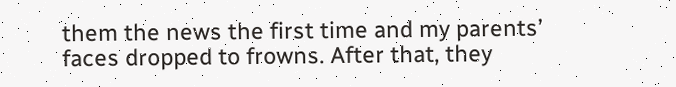them the news the first time and my parents’ faces dropped to frowns. After that, they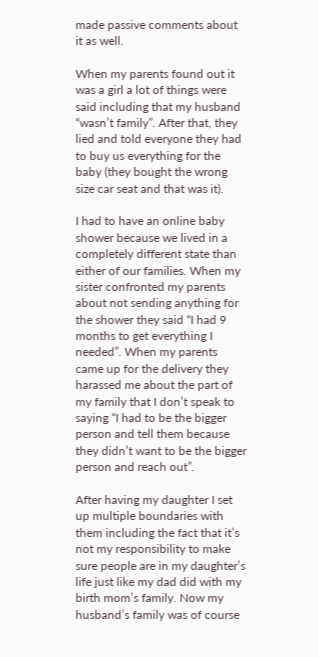made passive comments about it as well.

When my parents found out it was a girl a lot of things were said including that my husband “wasn’t family”. After that, they lied and told everyone they had to buy us everything for the baby (they bought the wrong size car seat and that was it).

I had to have an online baby shower because we lived in a completely different state than either of our families. When my sister confronted my parents about not sending anything for the shower they said “I had 9 months to get everything I needed”. When my parents came up for the delivery they harassed me about the part of my family that I don’t speak to saying “I had to be the bigger person and tell them because they didn’t want to be the bigger person and reach out”.

After having my daughter I set up multiple boundaries with them including the fact that it’s not my responsibility to make sure people are in my daughter’s life just like my dad did with my birth mom’s family. Now my husband’s family was of course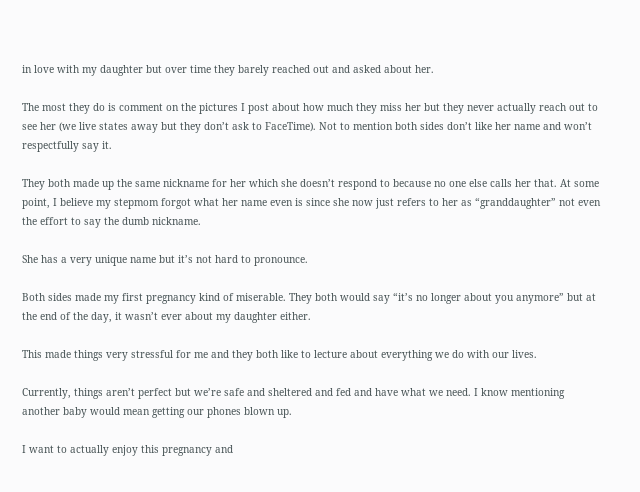in love with my daughter but over time they barely reached out and asked about her.

The most they do is comment on the pictures I post about how much they miss her but they never actually reach out to see her (we live states away but they don’t ask to FaceTime). Not to mention both sides don’t like her name and won’t respectfully say it.

They both made up the same nickname for her which she doesn’t respond to because no one else calls her that. At some point, I believe my stepmom forgot what her name even is since she now just refers to her as “granddaughter” not even the effort to say the dumb nickname.

She has a very unique name but it’s not hard to pronounce.

Both sides made my first pregnancy kind of miserable. They both would say “it’s no longer about you anymore” but at the end of the day, it wasn’t ever about my daughter either.

This made things very stressful for me and they both like to lecture about everything we do with our lives.

Currently, things aren’t perfect but we’re safe and sheltered and fed and have what we need. I know mentioning another baby would mean getting our phones blown up.

I want to actually enjoy this pregnancy and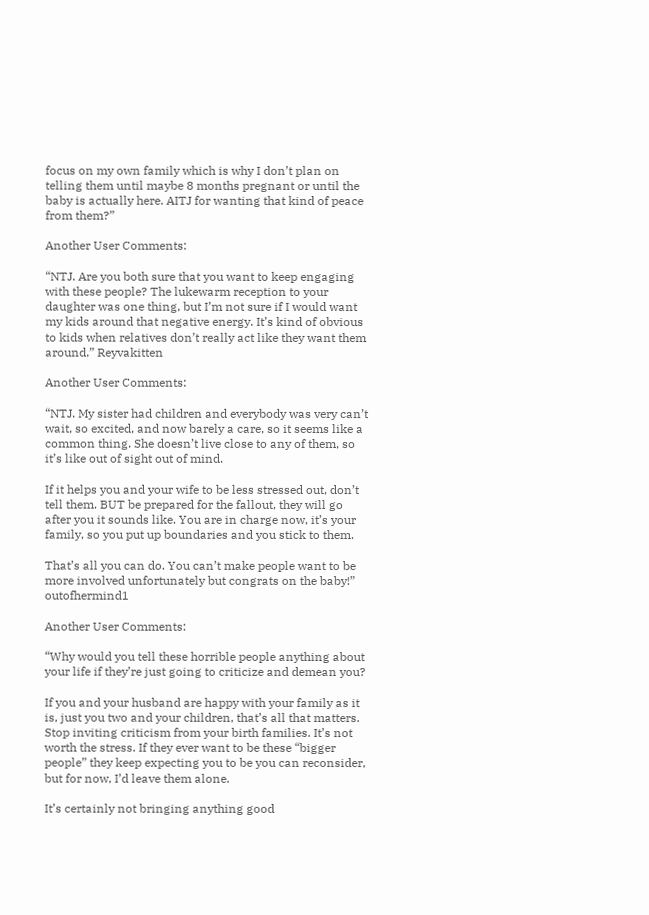focus on my own family which is why I don’t plan on telling them until maybe 8 months pregnant or until the baby is actually here. AITJ for wanting that kind of peace from them?”

Another User Comments:

“NTJ. Are you both sure that you want to keep engaging with these people? The lukewarm reception to your daughter was one thing, but I’m not sure if I would want my kids around that negative energy. It’s kind of obvious to kids when relatives don’t really act like they want them around.” Reyvakitten

Another User Comments:

“NTJ. My sister had children and everybody was very can’t wait, so excited, and now barely a care, so it seems like a common thing. She doesn’t live close to any of them, so it’s like out of sight out of mind.

If it helps you and your wife to be less stressed out, don’t tell them. BUT be prepared for the fallout, they will go after you it sounds like. You are in charge now, it’s your family, so you put up boundaries and you stick to them.

That’s all you can do. You can’t make people want to be more involved unfortunately but congrats on the baby!” outofhermind1

Another User Comments:

“Why would you tell these horrible people anything about your life if they’re just going to criticize and demean you?

If you and your husband are happy with your family as it is, just you two and your children, that’s all that matters. Stop inviting criticism from your birth families. It’s not worth the stress. If they ever want to be these “bigger people” they keep expecting you to be you can reconsider, but for now, I’d leave them alone.

It’s certainly not bringing anything good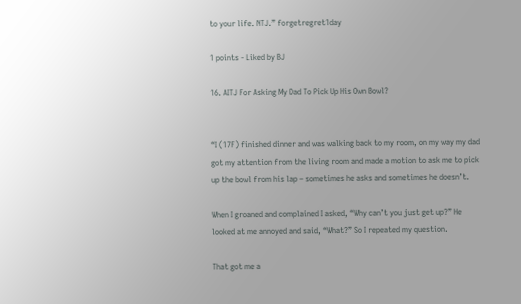to your life. NTJ.” forgetregret1day

1 points - Liked by BJ

16. AITJ For Asking My Dad To Pick Up His Own Bowl?


“I (17F) finished dinner and was walking back to my room, on my way my dad got my attention from the living room and made a motion to ask me to pick up the bowl from his lap – sometimes he asks and sometimes he doesn’t.

When I groaned and complained I asked, “Why can’t you just get up?” He looked at me annoyed and said, “What?” So I repeated my question.

That got me a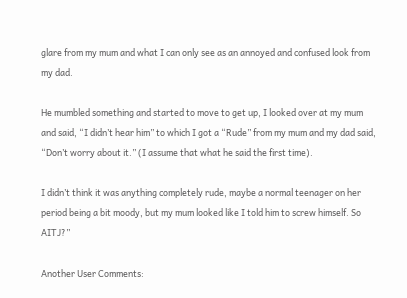glare from my mum and what I can only see as an annoyed and confused look from my dad.

He mumbled something and started to move to get up, I looked over at my mum and said, “I didn’t hear him” to which I got a “Rude” from my mum and my dad said, “Don’t worry about it.” (I assume that what he said the first time).

I didn’t think it was anything completely rude, maybe a normal teenager on her period being a bit moody, but my mum looked like I told him to screw himself. So AITJ?”

Another User Comments: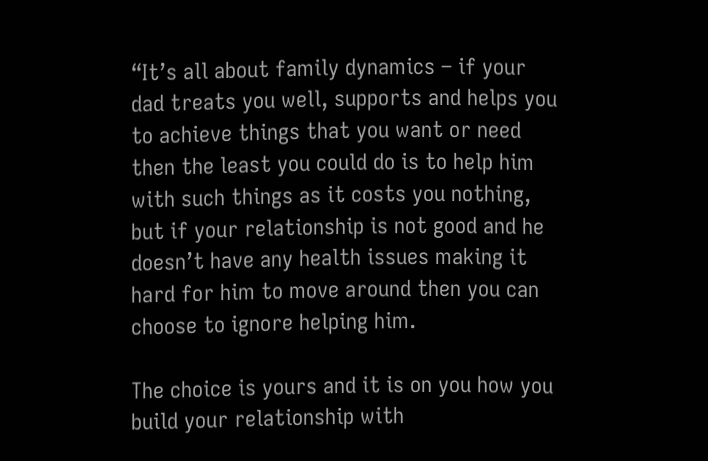“It’s all about family dynamics – if your dad treats you well, supports and helps you to achieve things that you want or need then the least you could do is to help him with such things as it costs you nothing, but if your relationship is not good and he doesn’t have any health issues making it hard for him to move around then you can choose to ignore helping him.

The choice is yours and it is on you how you build your relationship with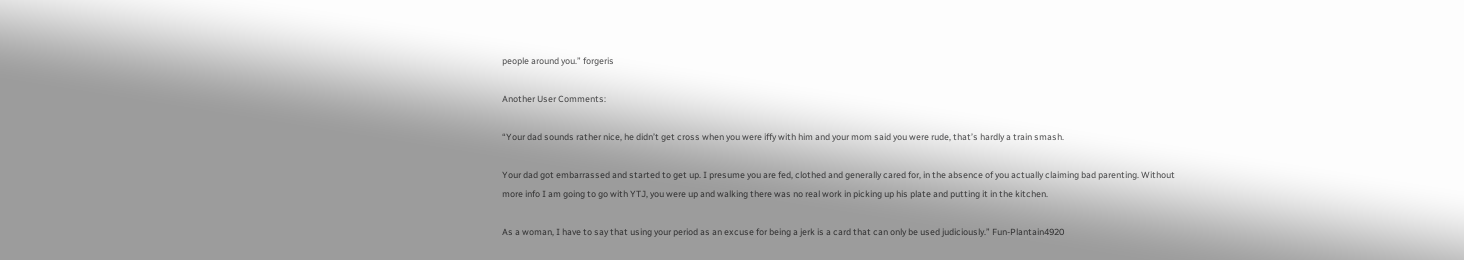people around you.” forgeris

Another User Comments:

“Your dad sounds rather nice, he didn’t get cross when you were iffy with him and your mom said you were rude, that’s hardly a train smash.

Your dad got embarrassed and started to get up. I presume you are fed, clothed and generally cared for, in the absence of you actually claiming bad parenting. Without more info I am going to go with YTJ, you were up and walking there was no real work in picking up his plate and putting it in the kitchen.

As a woman, I have to say that using your period as an excuse for being a jerk is a card that can only be used judiciously.” Fun-Plantain4920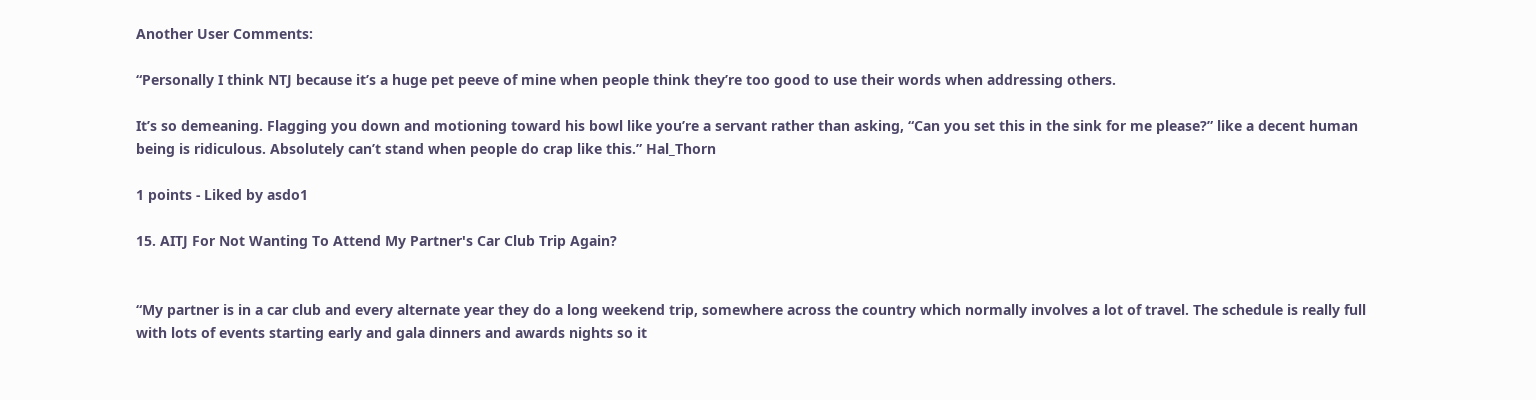Another User Comments:

“Personally I think NTJ because it’s a huge pet peeve of mine when people think they’re too good to use their words when addressing others.

It’s so demeaning. Flagging you down and motioning toward his bowl like you’re a servant rather than asking, “Can you set this in the sink for me please?” like a decent human being is ridiculous. Absolutely can’t stand when people do crap like this.” Hal_Thorn

1 points - Liked by asdo1

15. AITJ For Not Wanting To Attend My Partner's Car Club Trip Again?


“My partner is in a car club and every alternate year they do a long weekend trip, somewhere across the country which normally involves a lot of travel. The schedule is really full with lots of events starting early and gala dinners and awards nights so it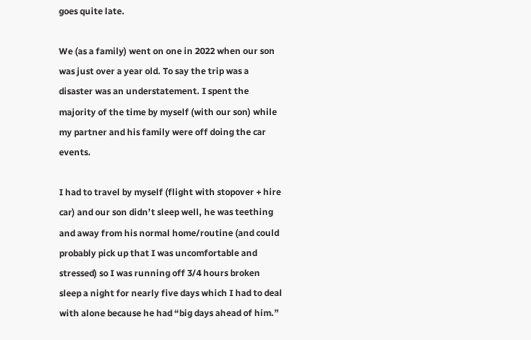goes quite late.

We (as a family) went on one in 2022 when our son was just over a year old. To say the trip was a disaster was an understatement. I spent the majority of the time by myself (with our son) while my partner and his family were off doing the car events.

I had to travel by myself (flight with stopover + hire car) and our son didn’t sleep well, he was teething and away from his normal home/routine (and could probably pick up that I was uncomfortable and stressed) so I was running off 3/4 hours broken sleep a night for nearly five days which I had to deal with alone because he had “big days ahead of him.”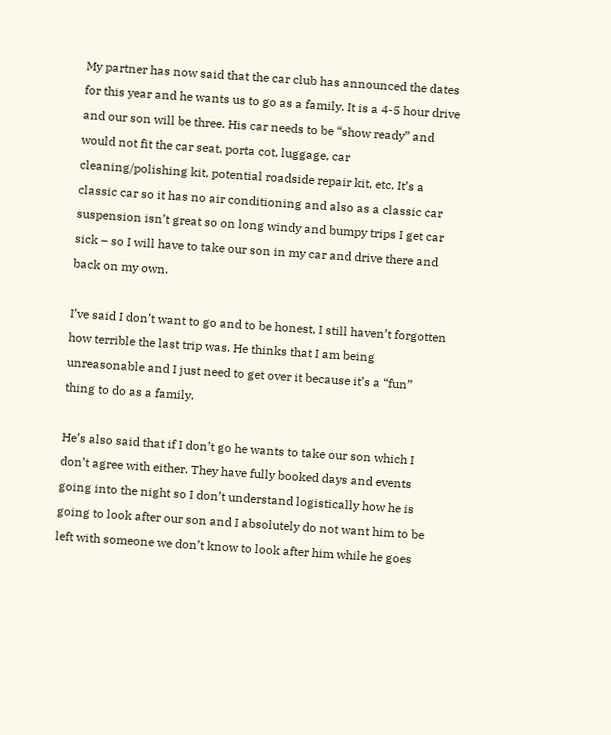My partner has now said that the car club has announced the dates for this year and he wants us to go as a family. It is a 4-5 hour drive and our son will be three. His car needs to be “show ready” and would not fit the car seat, porta cot, luggage, car cleaning/polishing kit, potential roadside repair kit, etc. It’s a classic car so it has no air conditioning and also as a classic car suspension isn’t great so on long windy and bumpy trips I get car sick – so I will have to take our son in my car and drive there and back on my own.

I’ve said I don’t want to go and to be honest, I still haven’t forgotten how terrible the last trip was. He thinks that I am being unreasonable and I just need to get over it because it’s a “fun” thing to do as a family.

He’s also said that if I don’t go he wants to take our son which I don’t agree with either. They have fully booked days and events going into the night so I don’t understand logistically how he is going to look after our son and I absolutely do not want him to be left with someone we don’t know to look after him while he goes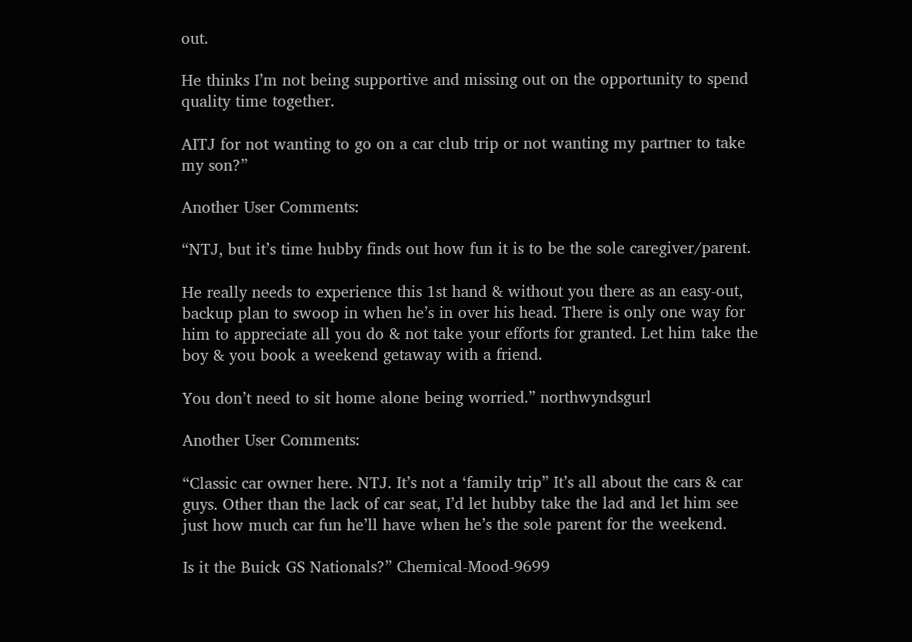out.

He thinks I’m not being supportive and missing out on the opportunity to spend quality time together.

AITJ for not wanting to go on a car club trip or not wanting my partner to take my son?”

Another User Comments:

“NTJ, but it’s time hubby finds out how fun it is to be the sole caregiver/parent.

He really needs to experience this 1st hand & without you there as an easy-out, backup plan to swoop in when he’s in over his head. There is only one way for him to appreciate all you do & not take your efforts for granted. Let him take the boy & you book a weekend getaway with a friend.

You don’t need to sit home alone being worried.” northwyndsgurl

Another User Comments:

“Classic car owner here. NTJ. It’s not a ‘family trip” It’s all about the cars & car guys. Other than the lack of car seat, I’d let hubby take the lad and let him see just how much car fun he’ll have when he’s the sole parent for the weekend.

Is it the Buick GS Nationals?” Chemical-Mood-9699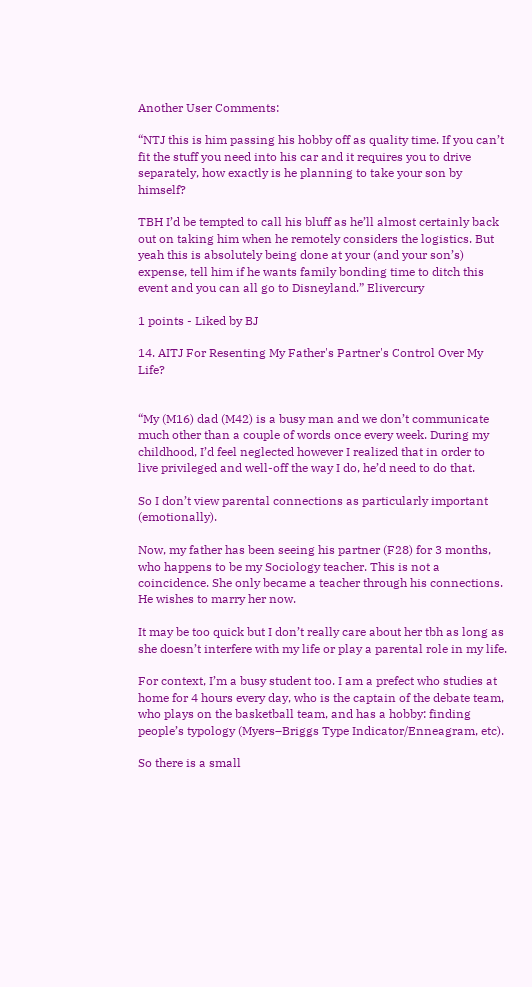Another User Comments:

“NTJ this is him passing his hobby off as quality time. If you can’t fit the stuff you need into his car and it requires you to drive separately, how exactly is he planning to take your son by himself?

TBH I’d be tempted to call his bluff as he’ll almost certainly back out on taking him when he remotely considers the logistics. But yeah this is absolutely being done at your (and your son’s) expense, tell him if he wants family bonding time to ditch this event and you can all go to Disneyland.” Elivercury

1 points - Liked by BJ

14. AITJ For Resenting My Father's Partner's Control Over My Life?


“My (M16) dad (M42) is a busy man and we don’t communicate much other than a couple of words once every week. During my childhood, I’d feel neglected however I realized that in order to live privileged and well-off the way I do, he’d need to do that.

So I don’t view parental connections as particularly important (emotionally).

Now, my father has been seeing his partner (F28) for 3 months, who happens to be my Sociology teacher. This is not a coincidence. She only became a teacher through his connections. He wishes to marry her now.

It may be too quick but I don’t really care about her tbh as long as she doesn’t interfere with my life or play a parental role in my life.

For context, I’m a busy student too. I am a prefect who studies at home for 4 hours every day, who is the captain of the debate team, who plays on the basketball team, and has a hobby: finding people’s typology (Myers–Briggs Type Indicator/Enneagram, etc).

So there is a small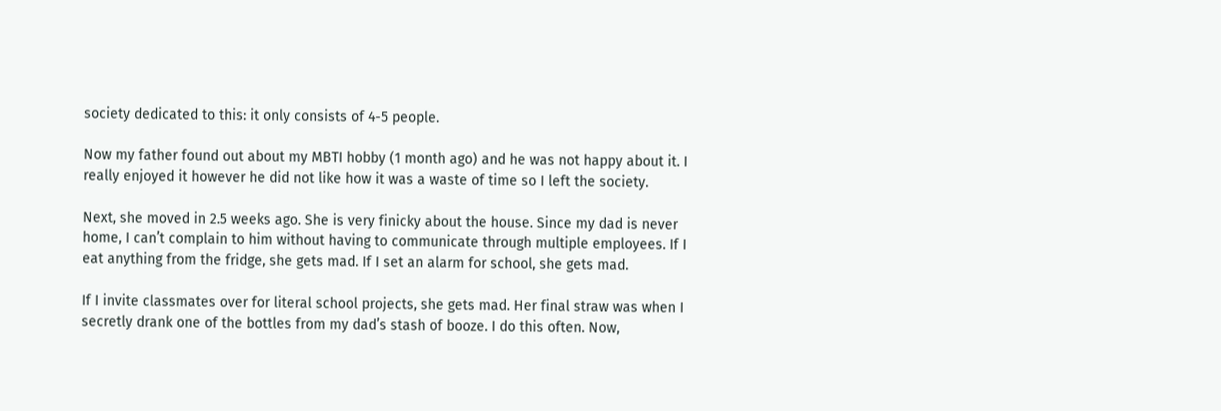society dedicated to this: it only consists of 4-5 people.

Now my father found out about my MBTI hobby (1 month ago) and he was not happy about it. I really enjoyed it however he did not like how it was a waste of time so I left the society.

Next, she moved in 2.5 weeks ago. She is very finicky about the house. Since my dad is never home, I can’t complain to him without having to communicate through multiple employees. If I eat anything from the fridge, she gets mad. If I set an alarm for school, she gets mad.

If I invite classmates over for literal school projects, she gets mad. Her final straw was when I secretly drank one of the bottles from my dad’s stash of booze. I do this often. Now,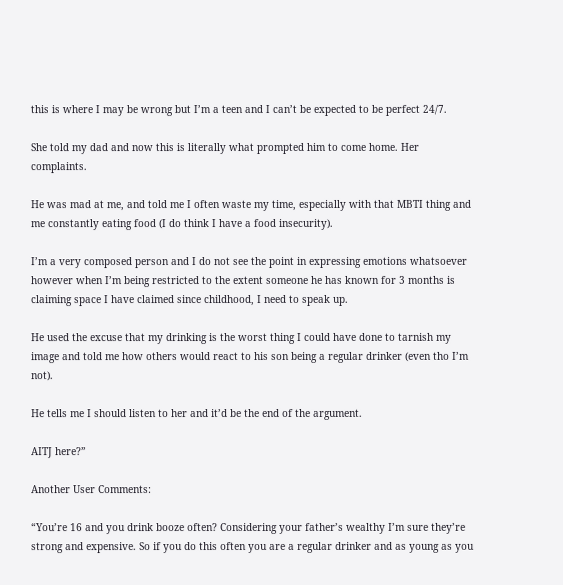this is where I may be wrong but I’m a teen and I can’t be expected to be perfect 24/7.

She told my dad and now this is literally what prompted him to come home. Her complaints.

He was mad at me, and told me I often waste my time, especially with that MBTI thing and me constantly eating food (I do think I have a food insecurity).

I’m a very composed person and I do not see the point in expressing emotions whatsoever however when I’m being restricted to the extent someone he has known for 3 months is claiming space I have claimed since childhood, I need to speak up.

He used the excuse that my drinking is the worst thing I could have done to tarnish my image and told me how others would react to his son being a regular drinker (even tho I’m not).

He tells me I should listen to her and it’d be the end of the argument.

AITJ here?”

Another User Comments:

“You’re 16 and you drink booze often? Considering your father’s wealthy I’m sure they’re strong and expensive. So if you do this often you are a regular drinker and as young as you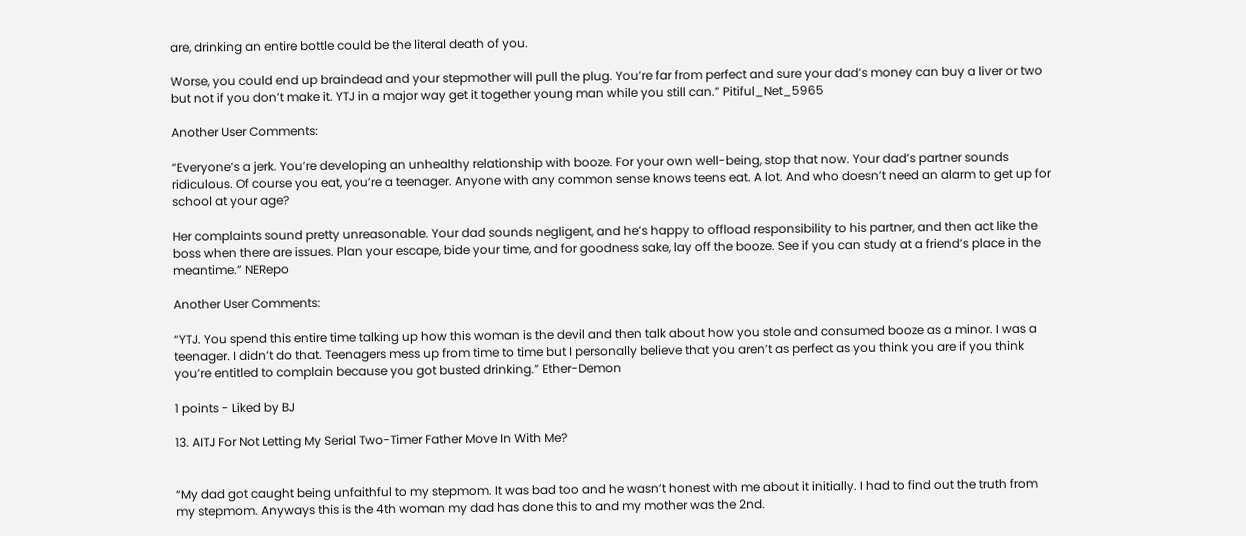are, drinking an entire bottle could be the literal death of you.

Worse, you could end up braindead and your stepmother will pull the plug. You’re far from perfect and sure your dad’s money can buy a liver or two but not if you don’t make it. YTJ in a major way get it together young man while you still can.” Pitiful_Net_5965

Another User Comments:

“Everyone’s a jerk. You’re developing an unhealthy relationship with booze. For your own well-being, stop that now. Your dad’s partner sounds ridiculous. Of course you eat, you’re a teenager. Anyone with any common sense knows teens eat. A lot. And who doesn’t need an alarm to get up for school at your age?

Her complaints sound pretty unreasonable. Your dad sounds negligent, and he’s happy to offload responsibility to his partner, and then act like the boss when there are issues. Plan your escape, bide your time, and for goodness sake, lay off the booze. See if you can study at a friend’s place in the meantime.” NERepo

Another User Comments:

“YTJ. You spend this entire time talking up how this woman is the devil and then talk about how you stole and consumed booze as a minor. I was a teenager. I didn’t do that. Teenagers mess up from time to time but I personally believe that you aren’t as perfect as you think you are if you think you’re entitled to complain because you got busted drinking.” Ether-Demon

1 points - Liked by BJ

13. AITJ For Not Letting My Serial Two-Timer Father Move In With Me?


“My dad got caught being unfaithful to my stepmom. It was bad too and he wasn’t honest with me about it initially. I had to find out the truth from my stepmom. Anyways this is the 4th woman my dad has done this to and my mother was the 2nd.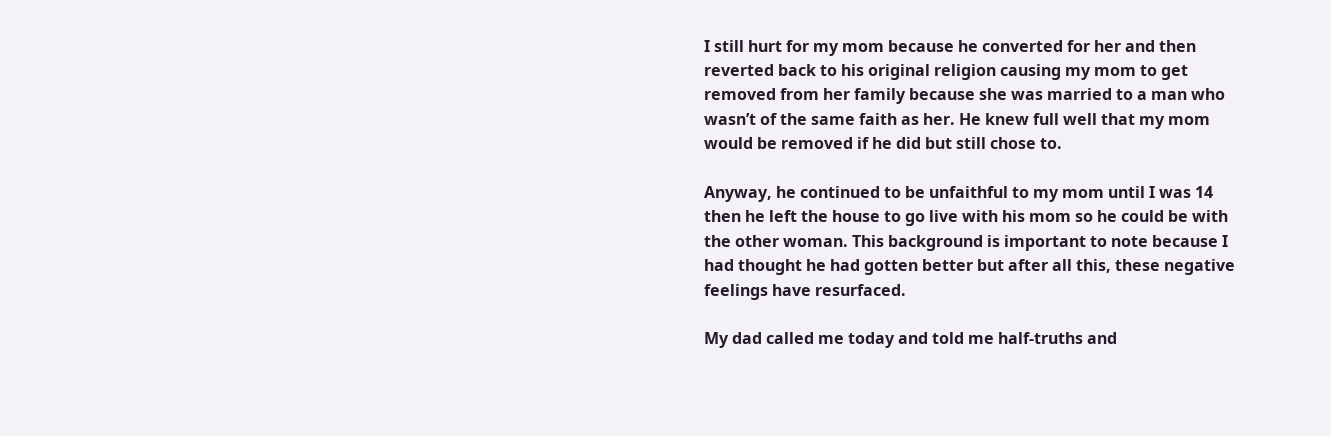I still hurt for my mom because he converted for her and then reverted back to his original religion causing my mom to get removed from her family because she was married to a man who wasn’t of the same faith as her. He knew full well that my mom would be removed if he did but still chose to.

Anyway, he continued to be unfaithful to my mom until I was 14 then he left the house to go live with his mom so he could be with the other woman. This background is important to note because I had thought he had gotten better but after all this, these negative feelings have resurfaced.

My dad called me today and told me half-truths and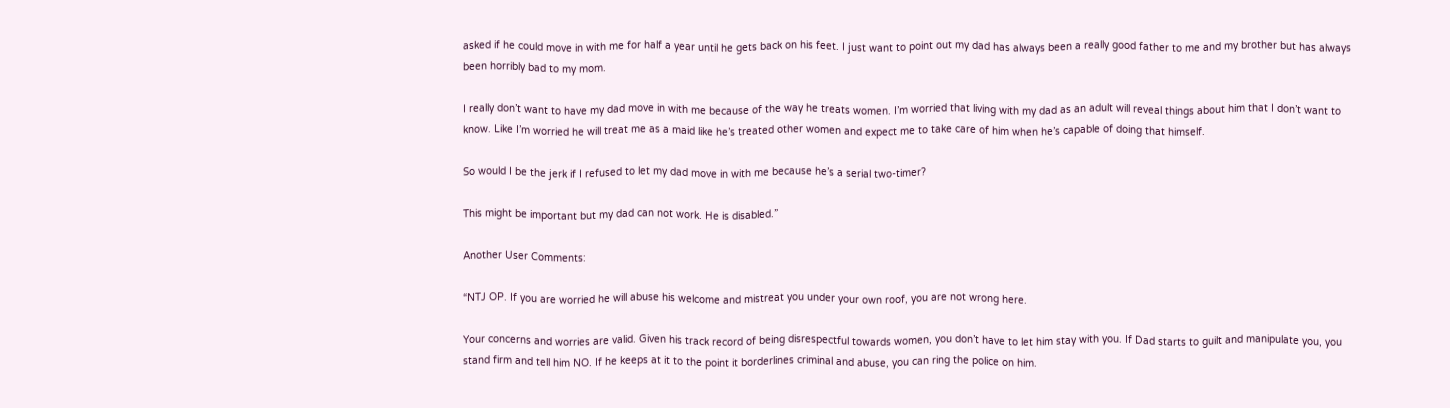asked if he could move in with me for half a year until he gets back on his feet. I just want to point out my dad has always been a really good father to me and my brother but has always been horribly bad to my mom.

I really don’t want to have my dad move in with me because of the way he treats women. I’m worried that living with my dad as an adult will reveal things about him that I don’t want to know. Like I’m worried he will treat me as a maid like he’s treated other women and expect me to take care of him when he’s capable of doing that himself.

So would I be the jerk if I refused to let my dad move in with me because he’s a serial two-timer?

This might be important but my dad can not work. He is disabled.”

Another User Comments:

“NTJ OP. If you are worried he will abuse his welcome and mistreat you under your own roof, you are not wrong here.

Your concerns and worries are valid. Given his track record of being disrespectful towards women, you don’t have to let him stay with you. If Dad starts to guilt and manipulate you, you stand firm and tell him NO. If he keeps at it to the point it borderlines criminal and abuse, you can ring the police on him.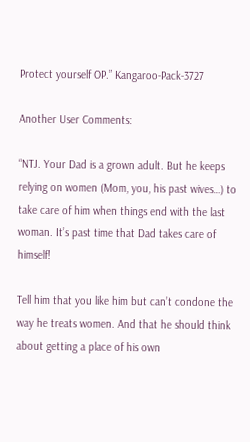Protect yourself OP.” Kangaroo-Pack-3727

Another User Comments:

“NTJ. Your Dad is a grown adult. But he keeps relying on women (Mom, you, his past wives…) to take care of him when things end with the last woman. It’s past time that Dad takes care of himself!

Tell him that you like him but can’t condone the way he treats women. And that he should think about getting a place of his own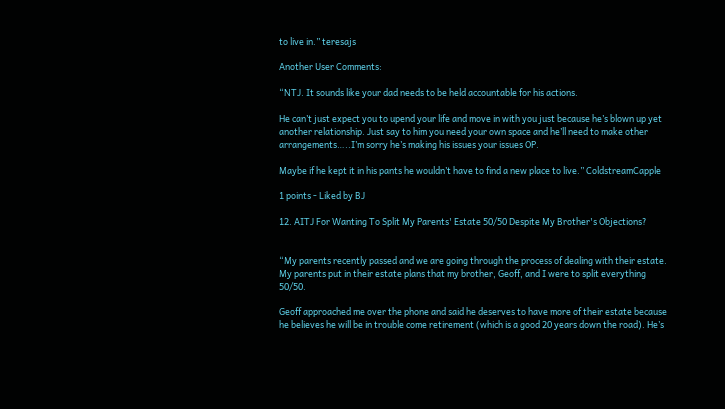to live in.” teresajs

Another User Comments:

“NTJ. It sounds like your dad needs to be held accountable for his actions.

He can’t just expect you to upend your life and move in with you just because he’s blown up yet another relationship. Just say to him you need your own space and he’ll need to make other arrangements…..I’m sorry he’s making his issues your issues OP.

Maybe if he kept it in his pants he wouldn’t have to find a new place to live.” ColdstreamCapple

1 points - Liked by BJ

12. AITJ For Wanting To Split My Parents' Estate 50/50 Despite My Brother's Objections?


“My parents recently passed and we are going through the process of dealing with their estate. My parents put in their estate plans that my brother, Geoff, and I were to split everything 50/50.

Geoff approached me over the phone and said he deserves to have more of their estate because he believes he will be in trouble come retirement (which is a good 20 years down the road). He’s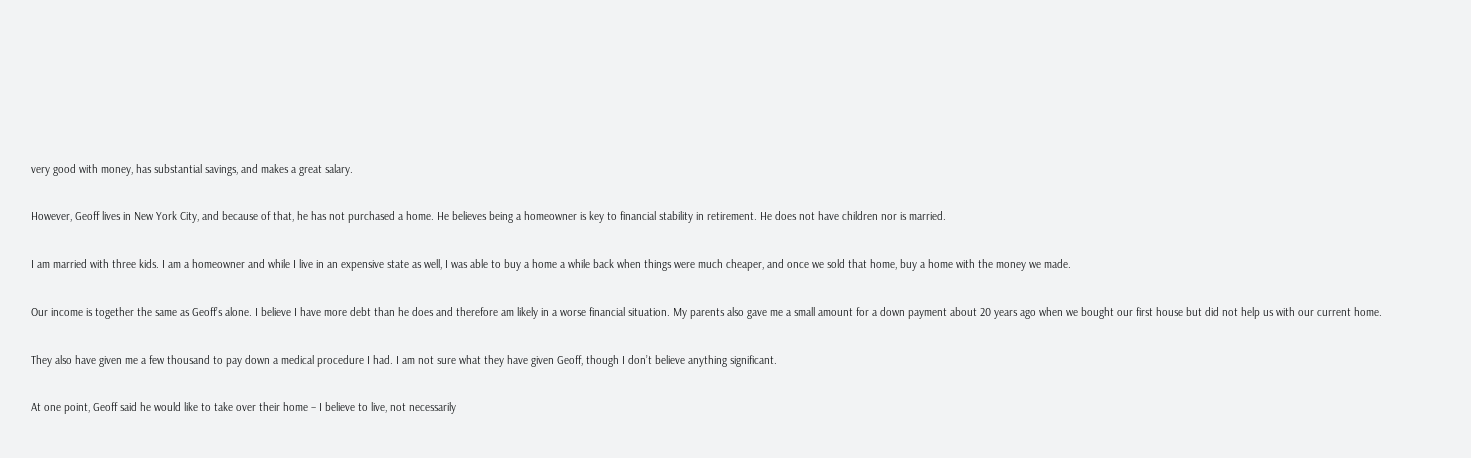very good with money, has substantial savings, and makes a great salary.

However, Geoff lives in New York City, and because of that, he has not purchased a home. He believes being a homeowner is key to financial stability in retirement. He does not have children nor is married.

I am married with three kids. I am a homeowner and while I live in an expensive state as well, I was able to buy a home a while back when things were much cheaper, and once we sold that home, buy a home with the money we made.

Our income is together the same as Geoff’s alone. I believe I have more debt than he does and therefore am likely in a worse financial situation. My parents also gave me a small amount for a down payment about 20 years ago when we bought our first house but did not help us with our current home.

They also have given me a few thousand to pay down a medical procedure I had. I am not sure what they have given Geoff, though I don’t believe anything significant.

At one point, Geoff said he would like to take over their home – I believe to live, not necessarily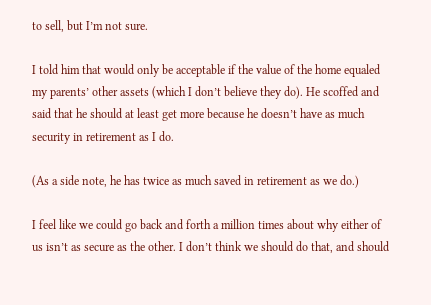to sell, but I’m not sure.

I told him that would only be acceptable if the value of the home equaled my parents’ other assets (which I don’t believe they do). He scoffed and said that he should at least get more because he doesn’t have as much security in retirement as I do.

(As a side note, he has twice as much saved in retirement as we do.)

I feel like we could go back and forth a million times about why either of us isn’t as secure as the other. I don’t think we should do that, and should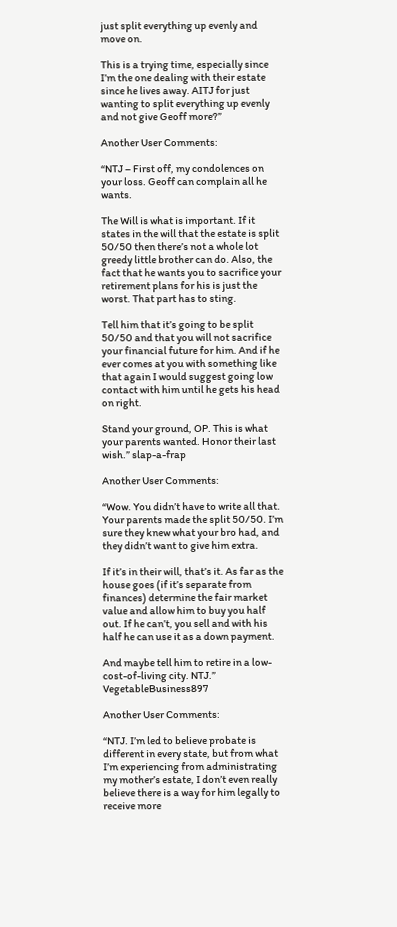just split everything up evenly and move on.

This is a trying time, especially since I’m the one dealing with their estate since he lives away. AITJ for just wanting to split everything up evenly and not give Geoff more?”

Another User Comments:

“NTJ – First off, my condolences on your loss. Geoff can complain all he wants.

The Will is what is important. If it states in the will that the estate is split 50/50 then there’s not a whole lot greedy little brother can do. Also, the fact that he wants you to sacrifice your retirement plans for his is just the worst. That part has to sting.

Tell him that it’s going to be split 50/50 and that you will not sacrifice your financial future for him. And if he ever comes at you with something like that again I would suggest going low contact with him until he gets his head on right.

Stand your ground, OP. This is what your parents wanted. Honor their last wish.” slap-a-frap

Another User Comments:

“Wow. You didn’t have to write all that. Your parents made the split 50/50. I’m sure they knew what your bro had, and they didn’t want to give him extra.

If it’s in their will, that’s it. As far as the house goes (if it’s separate from finances) determine the fair market value and allow him to buy you half out. If he can’t, you sell and with his half he can use it as a down payment.

And maybe tell him to retire in a low-cost-of-living city. NTJ.” VegetableBusiness897

Another User Comments:

“NTJ. I’m led to believe probate is different in every state, but from what I’m experiencing from administrating my mother’s estate, I don’t even really believe there is a way for him legally to receive more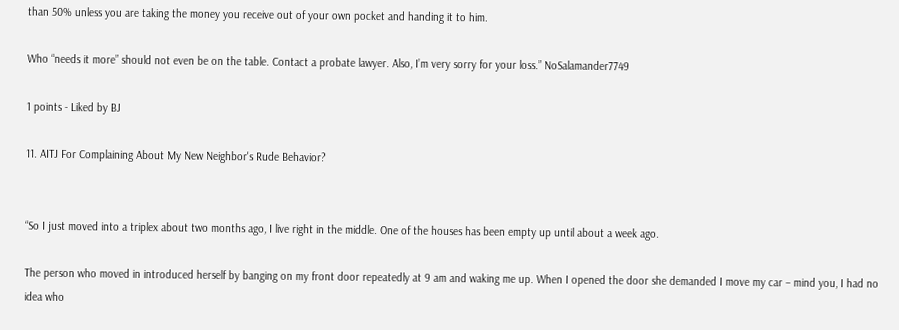than 50% unless you are taking the money you receive out of your own pocket and handing it to him.

Who “needs it more” should not even be on the table. Contact a probate lawyer. Also, I’m very sorry for your loss.” NoSalamander7749

1 points - Liked by BJ

11. AITJ For Complaining About My New Neighbor's Rude Behavior?


“So I just moved into a triplex about two months ago, I live right in the middle. One of the houses has been empty up until about a week ago.

The person who moved in introduced herself by banging on my front door repeatedly at 9 am and waking me up. When I opened the door she demanded I move my car – mind you, I had no idea who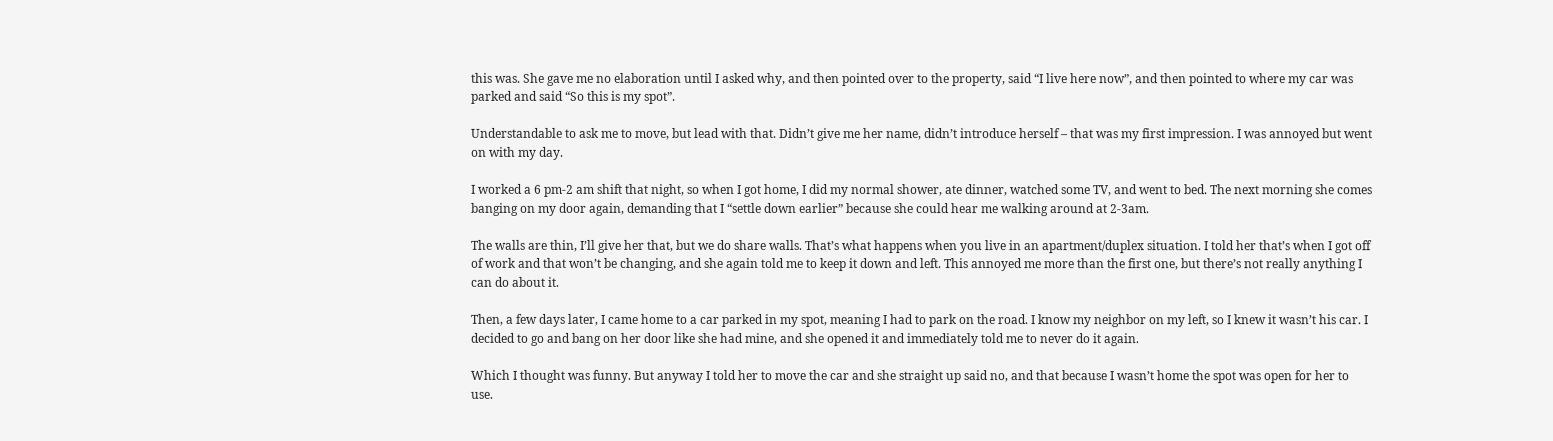this was. She gave me no elaboration until I asked why, and then pointed over to the property, said “I live here now”, and then pointed to where my car was parked and said “So this is my spot”.

Understandable to ask me to move, but lead with that. Didn’t give me her name, didn’t introduce herself – that was my first impression. I was annoyed but went on with my day.

I worked a 6 pm-2 am shift that night, so when I got home, I did my normal shower, ate dinner, watched some TV, and went to bed. The next morning she comes banging on my door again, demanding that I “settle down earlier” because she could hear me walking around at 2-3am.

The walls are thin, I’ll give her that, but we do share walls. That’s what happens when you live in an apartment/duplex situation. I told her that’s when I got off of work and that won’t be changing, and she again told me to keep it down and left. This annoyed me more than the first one, but there’s not really anything I can do about it.

Then, a few days later, I came home to a car parked in my spot, meaning I had to park on the road. I know my neighbor on my left, so I knew it wasn’t his car. I decided to go and bang on her door like she had mine, and she opened it and immediately told me to never do it again.

Which I thought was funny. But anyway I told her to move the car and she straight up said no, and that because I wasn’t home the spot was open for her to use.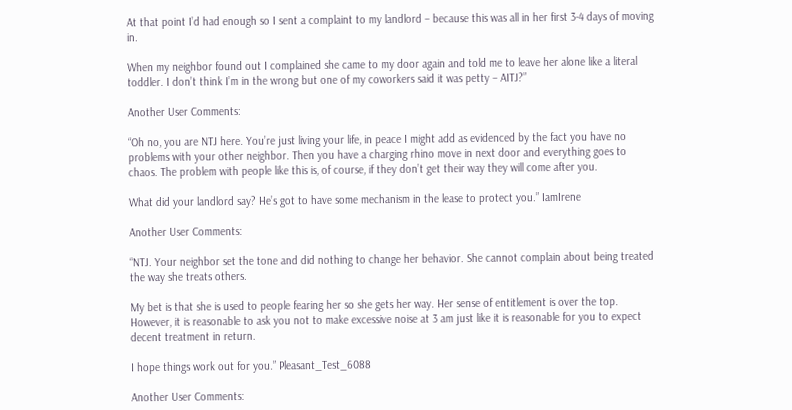At that point I’d had enough so I sent a complaint to my landlord – because this was all in her first 3-4 days of moving in.

When my neighbor found out I complained she came to my door again and told me to leave her alone like a literal toddler. I don’t think I’m in the wrong but one of my coworkers said it was petty – AITJ?”

Another User Comments:

“Oh no, you are NTJ here. You’re just living your life, in peace I might add as evidenced by the fact you have no problems with your other neighbor. Then you have a charging rhino move in next door and everything goes to chaos. The problem with people like this is, of course, if they don’t get their way they will come after you.

What did your landlord say? He’s got to have some mechanism in the lease to protect you.” IamIrene

Another User Comments:

“NTJ. Your neighbor set the tone and did nothing to change her behavior. She cannot complain about being treated the way she treats others.

My bet is that she is used to people fearing her so she gets her way. Her sense of entitlement is over the top. However, it is reasonable to ask you not to make excessive noise at 3 am just like it is reasonable for you to expect decent treatment in return.

I hope things work out for you.” Pleasant_Test_6088

Another User Comments: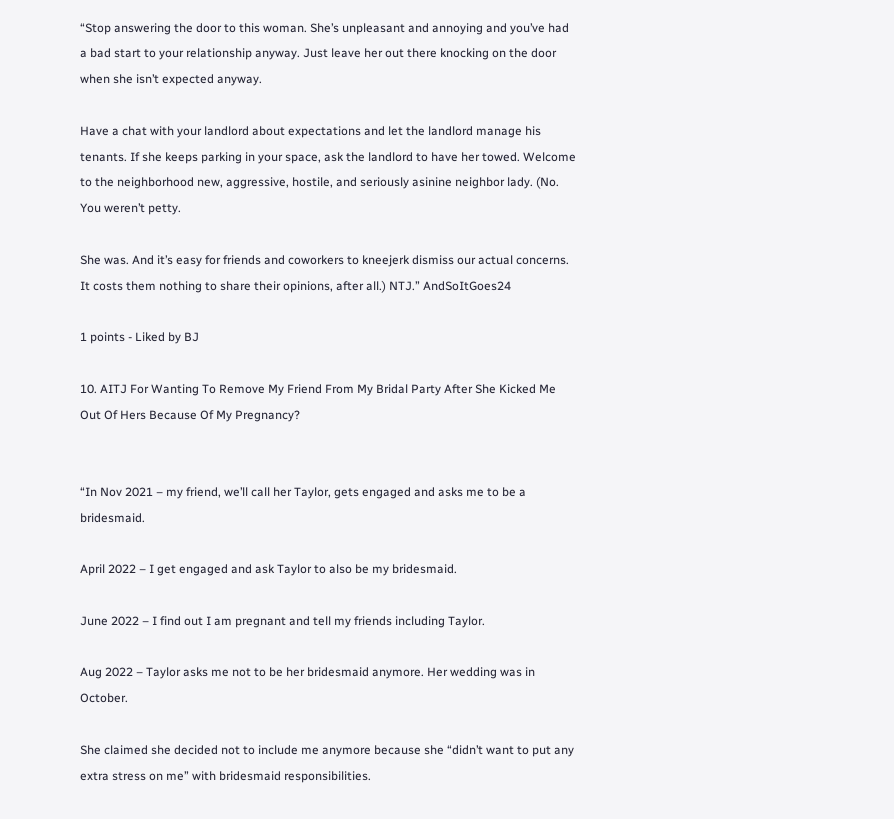“Stop answering the door to this woman. She’s unpleasant and annoying and you’ve had a bad start to your relationship anyway. Just leave her out there knocking on the door when she isn’t expected anyway.

Have a chat with your landlord about expectations and let the landlord manage his tenants. If she keeps parking in your space, ask the landlord to have her towed. Welcome to the neighborhood new, aggressive, hostile, and seriously asinine neighbor lady. (No. You weren’t petty.

She was. And it’s easy for friends and coworkers to kneejerk dismiss our actual concerns. It costs them nothing to share their opinions, after all.) NTJ.” AndSoItGoes24

1 points - Liked by BJ

10. AITJ For Wanting To Remove My Friend From My Bridal Party After She Kicked Me Out Of Hers Because Of My Pregnancy?


“In Nov 2021 – my friend, we’ll call her Taylor, gets engaged and asks me to be a bridesmaid.

April 2022 – I get engaged and ask Taylor to also be my bridesmaid.

June 2022 – I find out I am pregnant and tell my friends including Taylor.

Aug 2022 – Taylor asks me not to be her bridesmaid anymore. Her wedding was in October.

She claimed she decided not to include me anymore because she “didn’t want to put any extra stress on me” with bridesmaid responsibilities.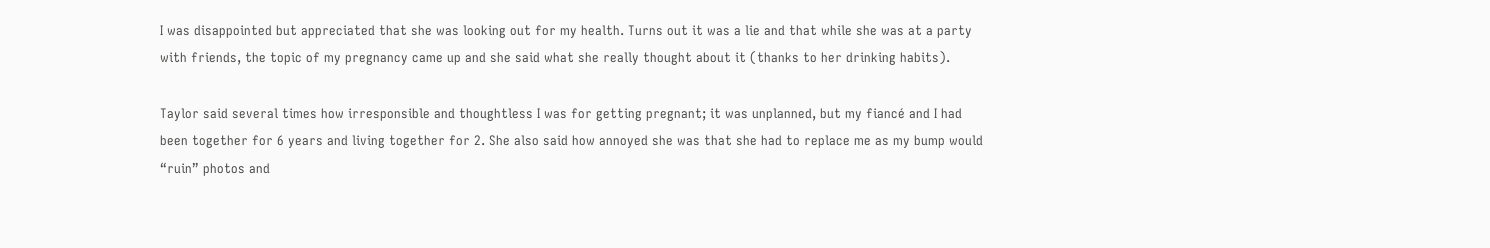I was disappointed but appreciated that she was looking out for my health. Turns out it was a lie and that while she was at a party with friends, the topic of my pregnancy came up and she said what she really thought about it (thanks to her drinking habits).

Taylor said several times how irresponsible and thoughtless I was for getting pregnant; it was unplanned, but my fiancé and I had been together for 6 years and living together for 2. She also said how annoyed she was that she had to replace me as my bump would “ruin” photos and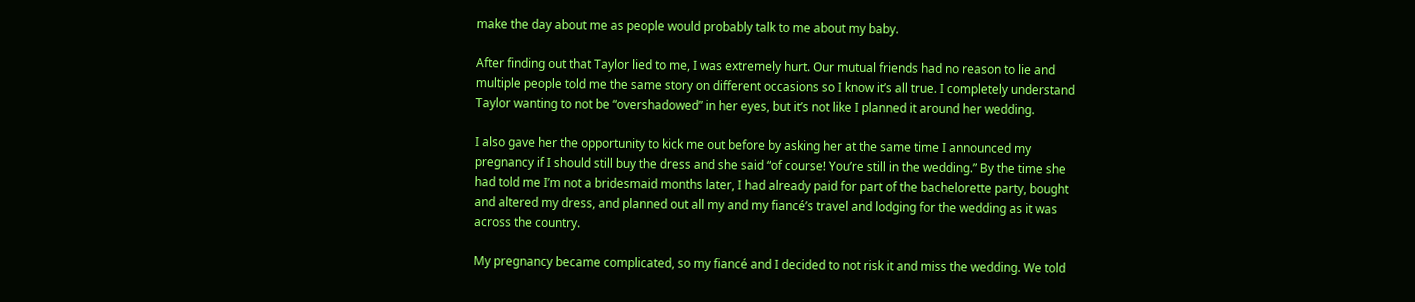make the day about me as people would probably talk to me about my baby.

After finding out that Taylor lied to me, I was extremely hurt. Our mutual friends had no reason to lie and multiple people told me the same story on different occasions so I know it’s all true. I completely understand Taylor wanting to not be “overshadowed” in her eyes, but it’s not like I planned it around her wedding.

I also gave her the opportunity to kick me out before by asking her at the same time I announced my pregnancy if I should still buy the dress and she said “of course! You’re still in the wedding.” By the time she had told me I’m not a bridesmaid months later, I had already paid for part of the bachelorette party, bought and altered my dress, and planned out all my and my fiancé’s travel and lodging for the wedding as it was across the country.

My pregnancy became complicated, so my fiancé and I decided to not risk it and miss the wedding. We told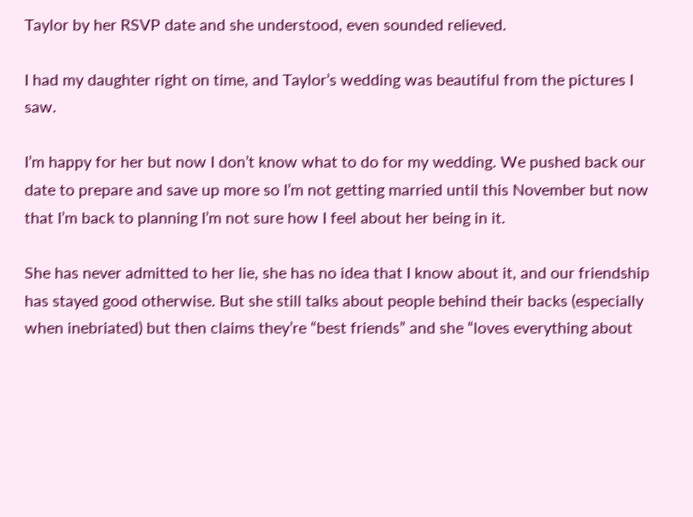Taylor by her RSVP date and she understood, even sounded relieved.

I had my daughter right on time, and Taylor’s wedding was beautiful from the pictures I saw.

I’m happy for her but now I don’t know what to do for my wedding. We pushed back our date to prepare and save up more so I’m not getting married until this November but now that I’m back to planning I’m not sure how I feel about her being in it.

She has never admitted to her lie, she has no idea that I know about it, and our friendship has stayed good otherwise. But she still talks about people behind their backs (especially when inebriated) but then claims they’re “best friends” and she “loves everything about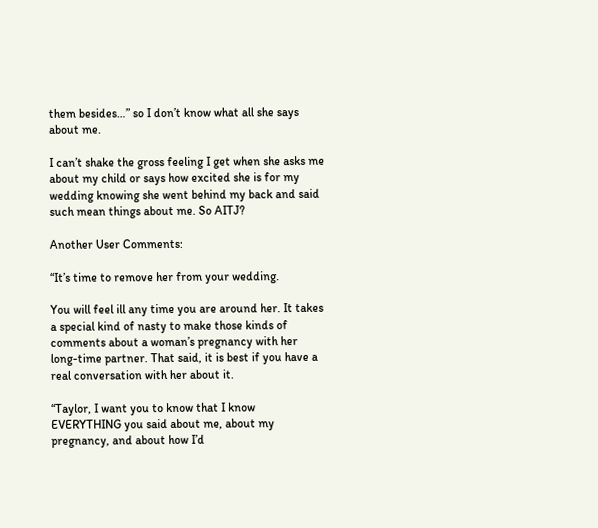them besides…” so I don’t know what all she says about me.

I can’t shake the gross feeling I get when she asks me about my child or says how excited she is for my wedding knowing she went behind my back and said such mean things about me. So AITJ?

Another User Comments:

“It’s time to remove her from your wedding.

You will feel ill any time you are around her. It takes a special kind of nasty to make those kinds of comments about a woman’s pregnancy with her long-time partner. That said, it is best if you have a real conversation with her about it.

“Taylor, I want you to know that I know EVERYTHING you said about me, about my pregnancy, and about how I’d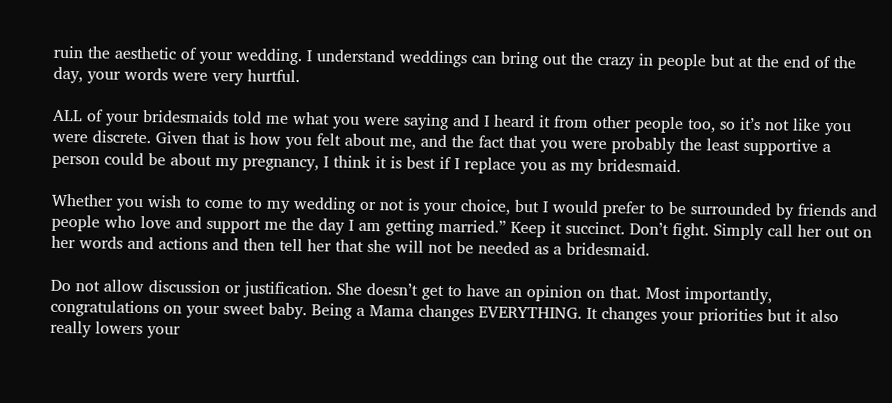ruin the aesthetic of your wedding. I understand weddings can bring out the crazy in people but at the end of the day, your words were very hurtful.

ALL of your bridesmaids told me what you were saying and I heard it from other people too, so it’s not like you were discrete. Given that is how you felt about me, and the fact that you were probably the least supportive a person could be about my pregnancy, I think it is best if I replace you as my bridesmaid.

Whether you wish to come to my wedding or not is your choice, but I would prefer to be surrounded by friends and people who love and support me the day I am getting married.” Keep it succinct. Don’t fight. Simply call her out on her words and actions and then tell her that she will not be needed as a bridesmaid.

Do not allow discussion or justification. She doesn’t get to have an opinion on that. Most importantly, congratulations on your sweet baby. Being a Mama changes EVERYTHING. It changes your priorities but it also really lowers your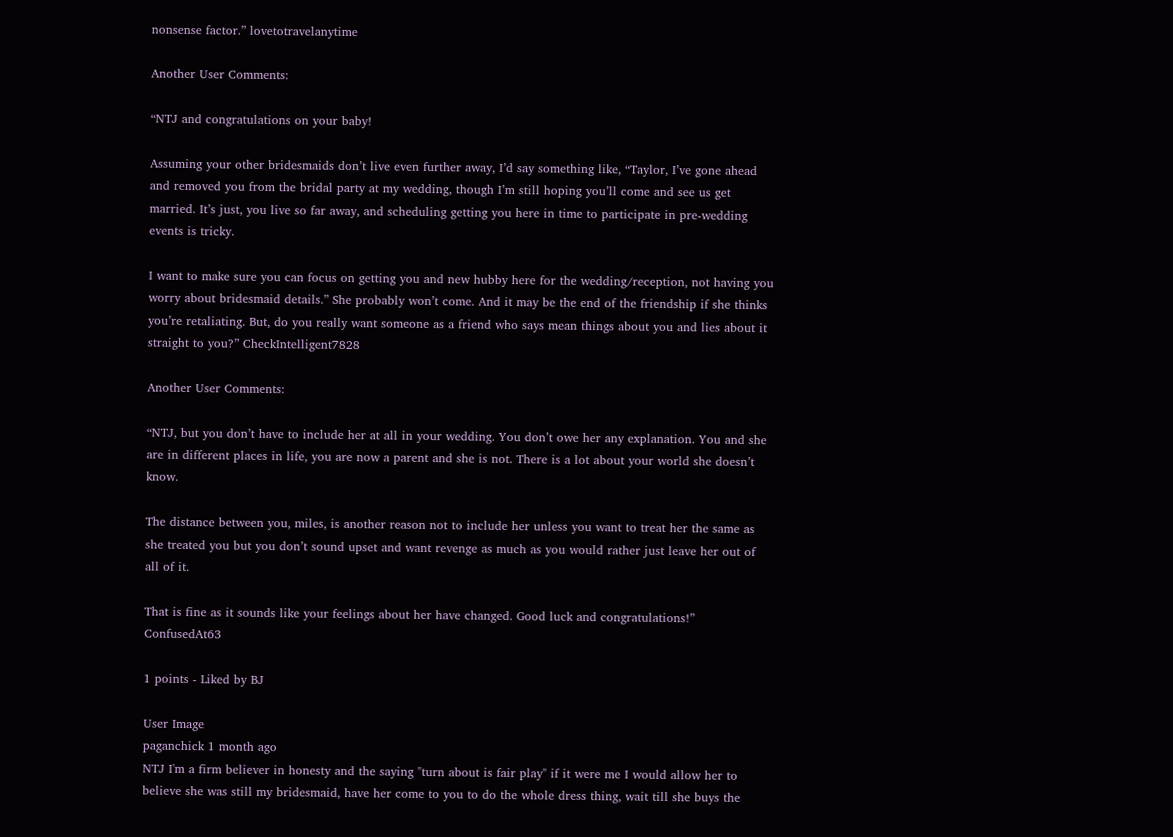nonsense factor.” lovetotravelanytime

Another User Comments:

“NTJ and congratulations on your baby!

Assuming your other bridesmaids don’t live even further away, I’d say something like, “Taylor, I’ve gone ahead and removed you from the bridal party at my wedding, though I’m still hoping you’ll come and see us get married. It’s just, you live so far away, and scheduling getting you here in time to participate in pre-wedding events is tricky.

I want to make sure you can focus on getting you and new hubby here for the wedding/reception, not having you worry about bridesmaid details.” She probably won’t come. And it may be the end of the friendship if she thinks you’re retaliating. But, do you really want someone as a friend who says mean things about you and lies about it straight to you?” CheckIntelligent7828

Another User Comments:

“NTJ, but you don’t have to include her at all in your wedding. You don’t owe her any explanation. You and she are in different places in life, you are now a parent and she is not. There is a lot about your world she doesn’t know.

The distance between you, miles, is another reason not to include her unless you want to treat her the same as she treated you but you don’t sound upset and want revenge as much as you would rather just leave her out of all of it.

That is fine as it sounds like your feelings about her have changed. Good luck and congratulations!” ConfusedAt63

1 points - Liked by BJ

User Image
paganchick 1 month ago
NTJ I'm a firm believer in honesty and the saying "turn about is fair play" if it were me I would allow her to believe she was still my bridesmaid, have her come to you to do the whole dress thing, wait till she buys the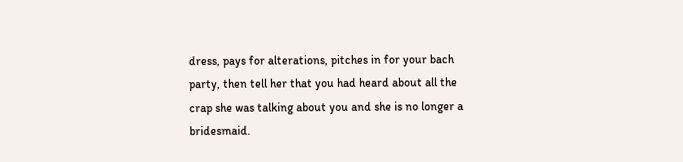dress, pays for alterations, pitches in for your bach party, then tell her that you had heard about all the crap she was talking about you and she is no longer a bridesmaid.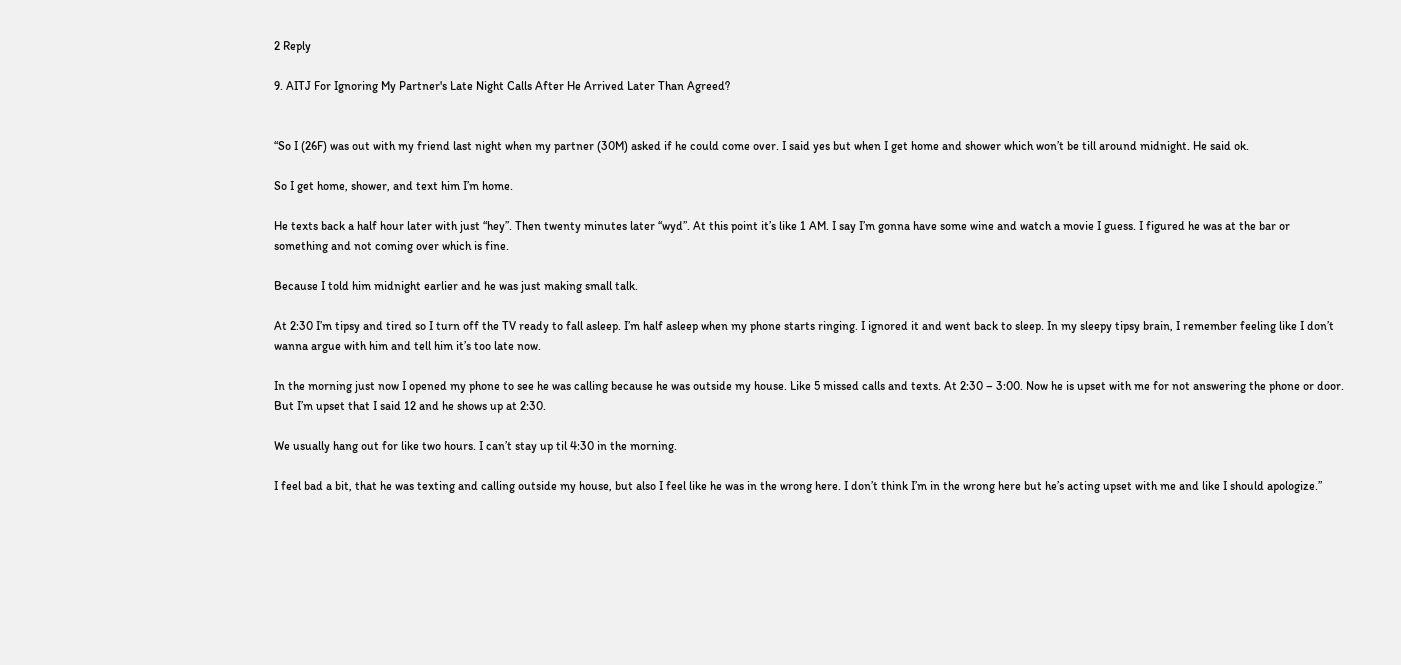2 Reply

9. AITJ For Ignoring My Partner's Late Night Calls After He Arrived Later Than Agreed?


“So I (26F) was out with my friend last night when my partner (30M) asked if he could come over. I said yes but when I get home and shower which won’t be till around midnight. He said ok.

So I get home, shower, and text him I’m home.

He texts back a half hour later with just “hey”. Then twenty minutes later “wyd”. At this point it’s like 1 AM. I say I’m gonna have some wine and watch a movie I guess. I figured he was at the bar or something and not coming over which is fine.

Because I told him midnight earlier and he was just making small talk.

At 2:30 I’m tipsy and tired so I turn off the TV ready to fall asleep. I’m half asleep when my phone starts ringing. I ignored it and went back to sleep. In my sleepy tipsy brain, I remember feeling like I don’t wanna argue with him and tell him it’s too late now.

In the morning just now I opened my phone to see he was calling because he was outside my house. Like 5 missed calls and texts. At 2:30 – 3:00. Now he is upset with me for not answering the phone or door. But I’m upset that I said 12 and he shows up at 2:30.

We usually hang out for like two hours. I can’t stay up til 4:30 in the morning.

I feel bad a bit, that he was texting and calling outside my house, but also I feel like he was in the wrong here. I don’t think I’m in the wrong here but he’s acting upset with me and like I should apologize.”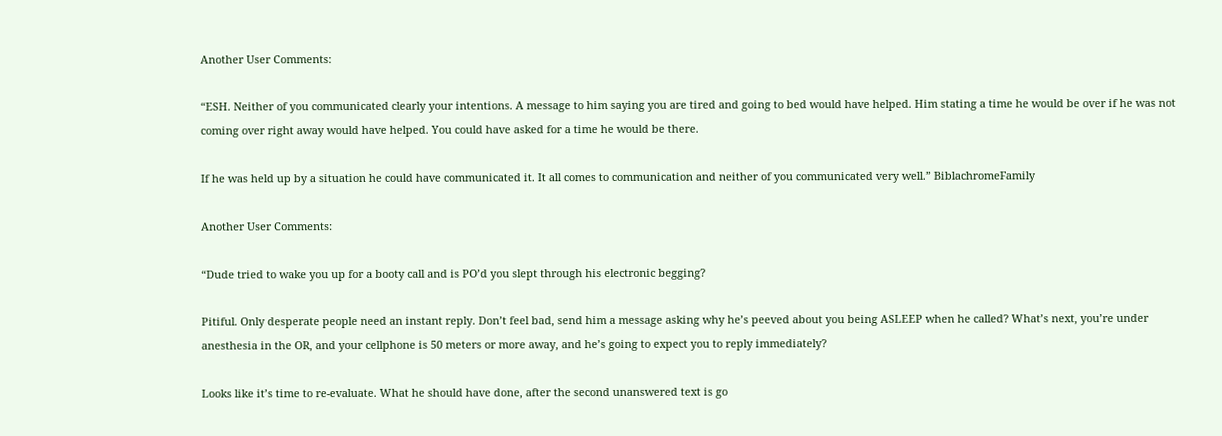Another User Comments:

“ESH. Neither of you communicated clearly your intentions. A message to him saying you are tired and going to bed would have helped. Him stating a time he would be over if he was not coming over right away would have helped. You could have asked for a time he would be there.

If he was held up by a situation he could have communicated it. It all comes to communication and neither of you communicated very well.” BiblachromeFamily

Another User Comments:

“Dude tried to wake you up for a booty call and is PO’d you slept through his electronic begging?

Pitiful. Only desperate people need an instant reply. Don’t feel bad, send him a message asking why he’s peeved about you being ASLEEP when he called? What’s next, you’re under anesthesia in the OR, and your cellphone is 50 meters or more away, and he’s going to expect you to reply immediately?

Looks like it’s time to re-evaluate. What he should have done, after the second unanswered text is go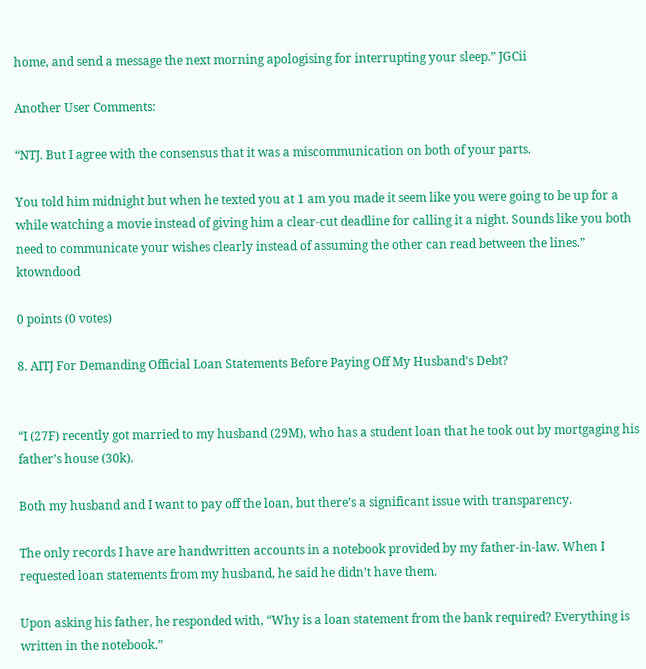home, and send a message the next morning apologising for interrupting your sleep.” JGCii

Another User Comments:

“NTJ. But I agree with the consensus that it was a miscommunication on both of your parts.

You told him midnight but when he texted you at 1 am you made it seem like you were going to be up for a while watching a movie instead of giving him a clear-cut deadline for calling it a night. Sounds like you both need to communicate your wishes clearly instead of assuming the other can read between the lines.” ktowndood

0 points (0 votes)

8. AITJ For Demanding Official Loan Statements Before Paying Off My Husband's Debt?


“I (27F) recently got married to my husband (29M), who has a student loan that he took out by mortgaging his father’s house (30k).

Both my husband and I want to pay off the loan, but there’s a significant issue with transparency.

The only records I have are handwritten accounts in a notebook provided by my father-in-law. When I requested loan statements from my husband, he said he didn’t have them.

Upon asking his father, he responded with, “Why is a loan statement from the bank required? Everything is written in the notebook.”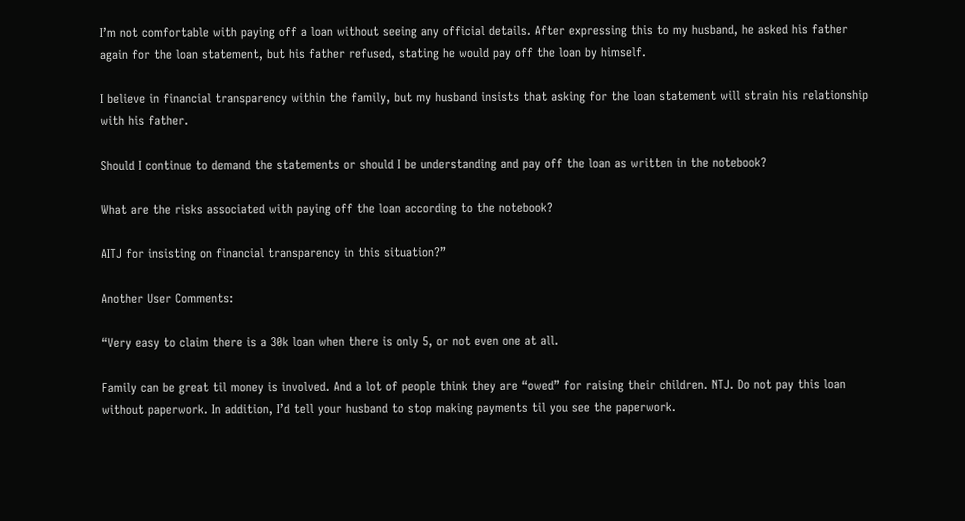I’m not comfortable with paying off a loan without seeing any official details. After expressing this to my husband, he asked his father again for the loan statement, but his father refused, stating he would pay off the loan by himself.

I believe in financial transparency within the family, but my husband insists that asking for the loan statement will strain his relationship with his father.

Should I continue to demand the statements or should I be understanding and pay off the loan as written in the notebook?

What are the risks associated with paying off the loan according to the notebook?

AITJ for insisting on financial transparency in this situation?”

Another User Comments:

“Very easy to claim there is a 30k loan when there is only 5, or not even one at all.

Family can be great til money is involved. And a lot of people think they are “owed” for raising their children. NTJ. Do not pay this loan without paperwork. In addition, I’d tell your husband to stop making payments til you see the paperwork.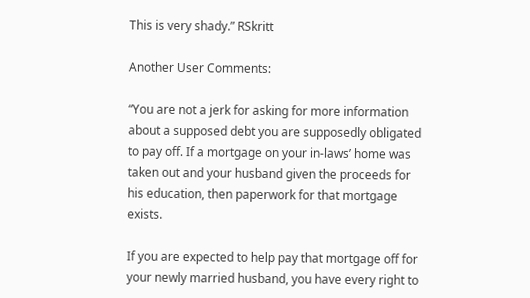This is very shady.” RSkritt

Another User Comments:

“You are not a jerk for asking for more information about a supposed debt you are supposedly obligated to pay off. If a mortgage on your in-laws’ home was taken out and your husband given the proceeds for his education, then paperwork for that mortgage exists.

If you are expected to help pay that mortgage off for your newly married husband, you have every right to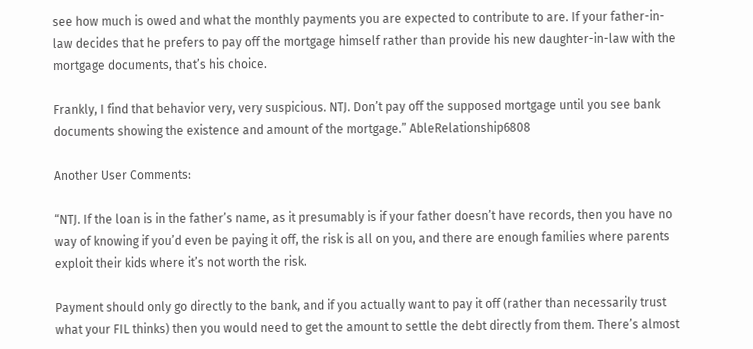see how much is owed and what the monthly payments you are expected to contribute to are. If your father-in-law decides that he prefers to pay off the mortgage himself rather than provide his new daughter-in-law with the mortgage documents, that’s his choice.

Frankly, I find that behavior very, very suspicious. NTJ. Don’t pay off the supposed mortgage until you see bank documents showing the existence and amount of the mortgage.” AbleRelationship6808

Another User Comments:

“NTJ. If the loan is in the father’s name, as it presumably is if your father doesn’t have records, then you have no way of knowing if you’d even be paying it off, the risk is all on you, and there are enough families where parents exploit their kids where it’s not worth the risk.

Payment should only go directly to the bank, and if you actually want to pay it off (rather than necessarily trust what your FIL thinks) then you would need to get the amount to settle the debt directly from them. There’s almost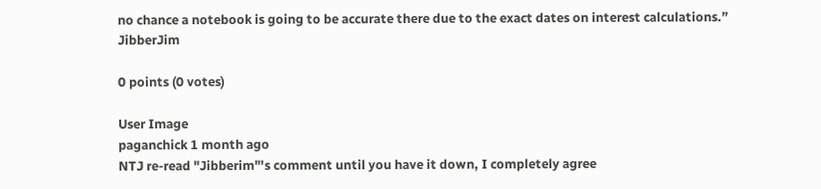no chance a notebook is going to be accurate there due to the exact dates on interest calculations.” JibberJim

0 points (0 votes)

User Image
paganchick 1 month ago
NTJ re-read "Jibberim"'s comment until you have it down, I completely agree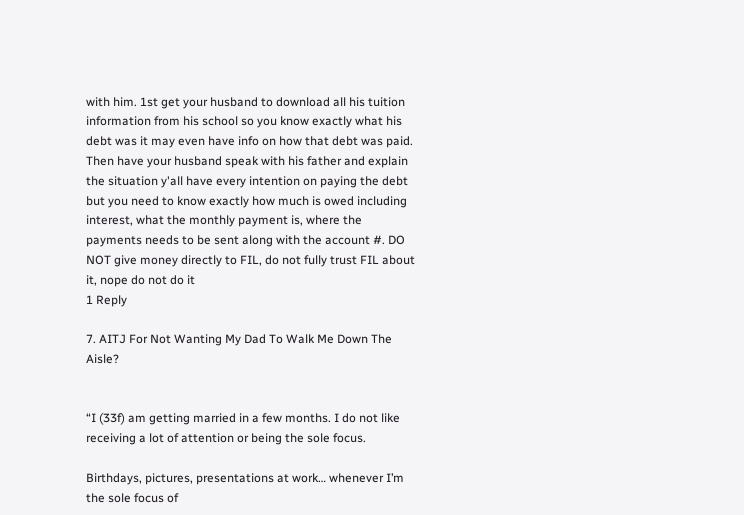with him. 1st get your husband to download all his tuition information from his school so you know exactly what his debt was it may even have info on how that debt was paid. Then have your husband speak with his father and explain the situation y'all have every intention on paying the debt but you need to know exactly how much is owed including interest, what the monthly payment is, where the payments needs to be sent along with the account #. DO NOT give money directly to FIL, do not fully trust FIL about it, nope do not do it
1 Reply

7. AITJ For Not Wanting My Dad To Walk Me Down The Aisle?


“I (33f) am getting married in a few months. I do not like receiving a lot of attention or being the sole focus.

Birthdays, pictures, presentations at work… whenever I’m the sole focus of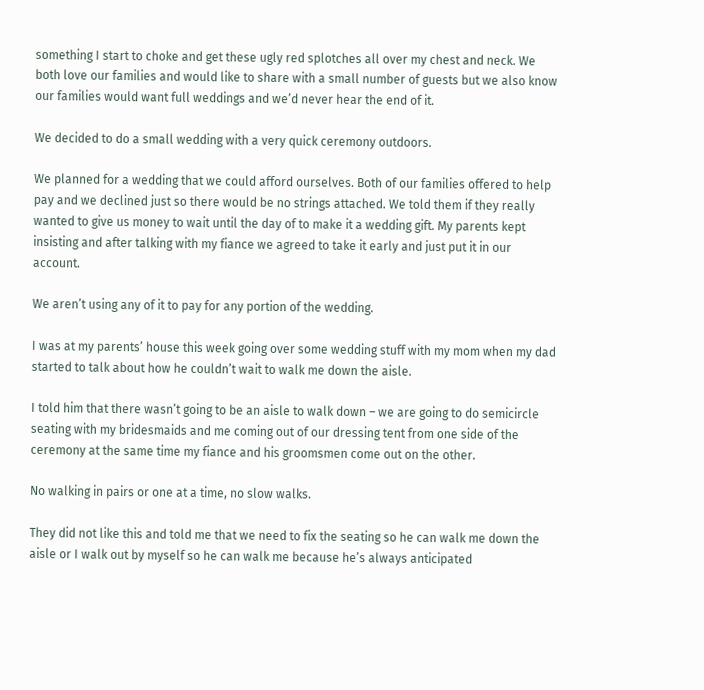something I start to choke and get these ugly red splotches all over my chest and neck. We both love our families and would like to share with a small number of guests but we also know our families would want full weddings and we’d never hear the end of it.

We decided to do a small wedding with a very quick ceremony outdoors.

We planned for a wedding that we could afford ourselves. Both of our families offered to help pay and we declined just so there would be no strings attached. We told them if they really wanted to give us money to wait until the day of to make it a wedding gift. My parents kept insisting and after talking with my fiance we agreed to take it early and just put it in our account.

We aren’t using any of it to pay for any portion of the wedding.

I was at my parents’ house this week going over some wedding stuff with my mom when my dad started to talk about how he couldn’t wait to walk me down the aisle.

I told him that there wasn’t going to be an aisle to walk down – we are going to do semicircle seating with my bridesmaids and me coming out of our dressing tent from one side of the ceremony at the same time my fiance and his groomsmen come out on the other.

No walking in pairs or one at a time, no slow walks.

They did not like this and told me that we need to fix the seating so he can walk me down the aisle or I walk out by myself so he can walk me because he’s always anticipated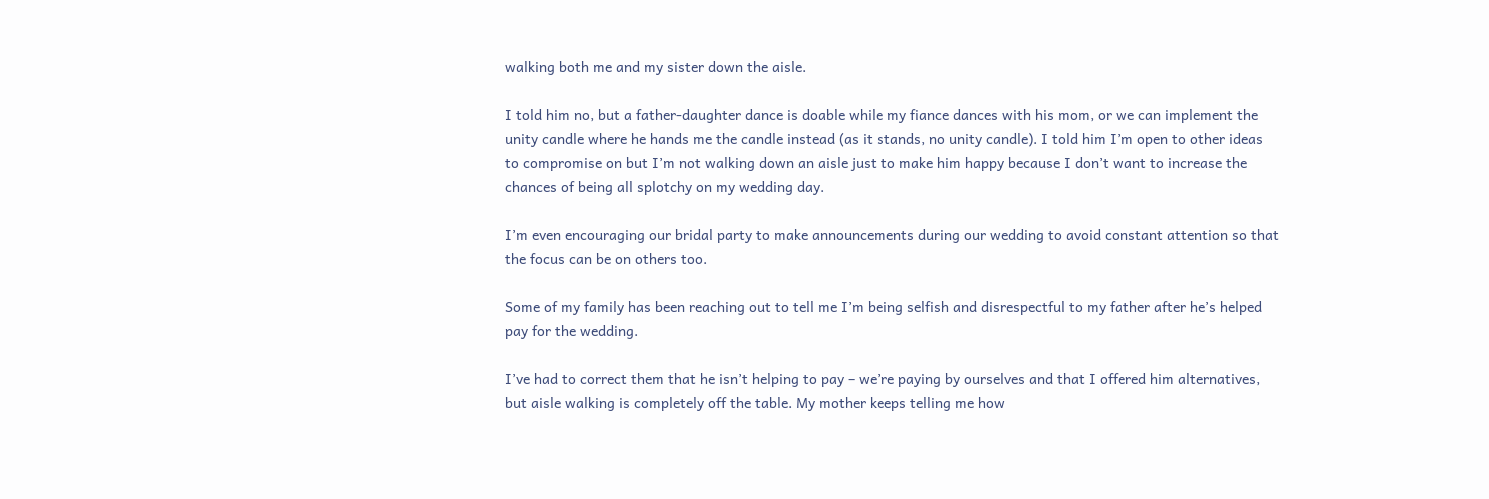walking both me and my sister down the aisle.

I told him no, but a father-daughter dance is doable while my fiance dances with his mom, or we can implement the unity candle where he hands me the candle instead (as it stands, no unity candle). I told him I’m open to other ideas to compromise on but I’m not walking down an aisle just to make him happy because I don’t want to increase the chances of being all splotchy on my wedding day.

I’m even encouraging our bridal party to make announcements during our wedding to avoid constant attention so that the focus can be on others too.

Some of my family has been reaching out to tell me I’m being selfish and disrespectful to my father after he’s helped pay for the wedding.

I’ve had to correct them that he isn’t helping to pay – we’re paying by ourselves and that I offered him alternatives, but aisle walking is completely off the table. My mother keeps telling me how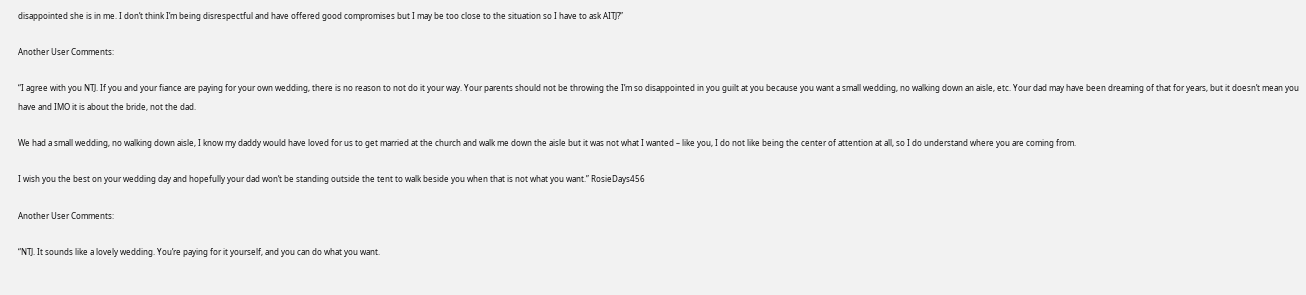disappointed she is in me. I don’t think I’m being disrespectful and have offered good compromises but I may be too close to the situation so I have to ask AITJ?”

Another User Comments:

“I agree with you NTJ. If you and your fiance are paying for your own wedding, there is no reason to not do it your way. Your parents should not be throwing the I’m so disappointed in you guilt at you because you want a small wedding, no walking down an aisle, etc. Your dad may have been dreaming of that for years, but it doesn’t mean you have and IMO it is about the bride, not the dad.

We had a small wedding, no walking down aisle, I know my daddy would have loved for us to get married at the church and walk me down the aisle but it was not what I wanted – like you, I do not like being the center of attention at all, so I do understand where you are coming from.

I wish you the best on your wedding day and hopefully your dad won’t be standing outside the tent to walk beside you when that is not what you want.” RosieDays456

Another User Comments:

“NTJ. It sounds like a lovely wedding. You’re paying for it yourself, and you can do what you want.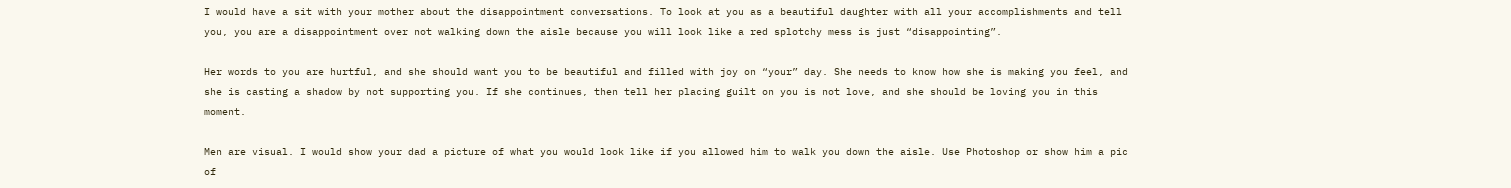I would have a sit with your mother about the disappointment conversations. To look at you as a beautiful daughter with all your accomplishments and tell you, you are a disappointment over not walking down the aisle because you will look like a red splotchy mess is just “disappointing”.

Her words to you are hurtful, and she should want you to be beautiful and filled with joy on “your” day. She needs to know how she is making you feel, and she is casting a shadow by not supporting you. If she continues, then tell her placing guilt on you is not love, and she should be loving you in this moment.

Men are visual. I would show your dad a picture of what you would look like if you allowed him to walk you down the aisle. Use Photoshop or show him a pic of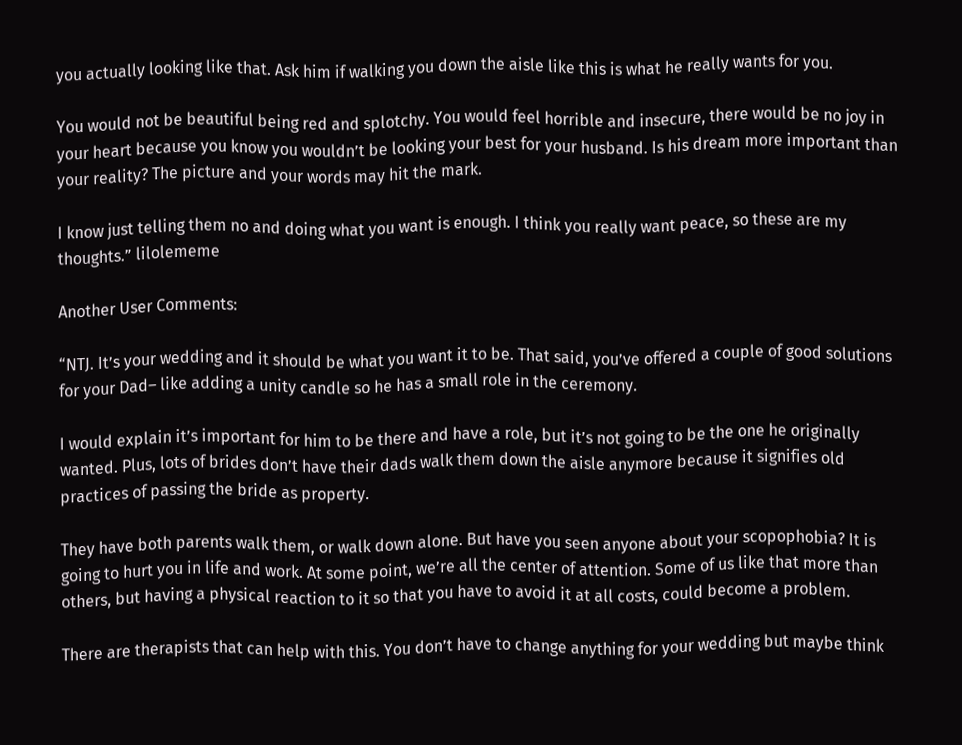you actually looking like that. Ask him if walking you down the aisle like this is what he really wants for you.

You would not be beautiful being red and splotchy. You would feel horrible and insecure, there would be no joy in your heart because you know you wouldn’t be looking your best for your husband. Is his dream more important than your reality? The picture and your words may hit the mark.

I know just telling them no and doing what you want is enough. I think you really want peace, so these are my thoughts.” lilolememe

Another User Comments:

“NTJ. It’s your wedding and it should be what you want it to be. That said, you’ve offered a couple of good solutions for your Dad– like adding a unity candle so he has a small role in the ceremony.

I would explain it’s important for him to be there and have a role, but it’s not going to be the one he originally wanted. Plus, lots of brides don’t have their dads walk them down the aisle anymore because it signifies old practices of passing the bride as property.

They have both parents walk them, or walk down alone. But have you seen anyone about your scopophobia? It is going to hurt you in life and work. At some point, we’re all the center of attention. Some of us like that more than others, but having a physical reaction to it so that you have to avoid it at all costs, could become a problem.

There are therapists that can help with this. You don’t have to change anything for your wedding but maybe think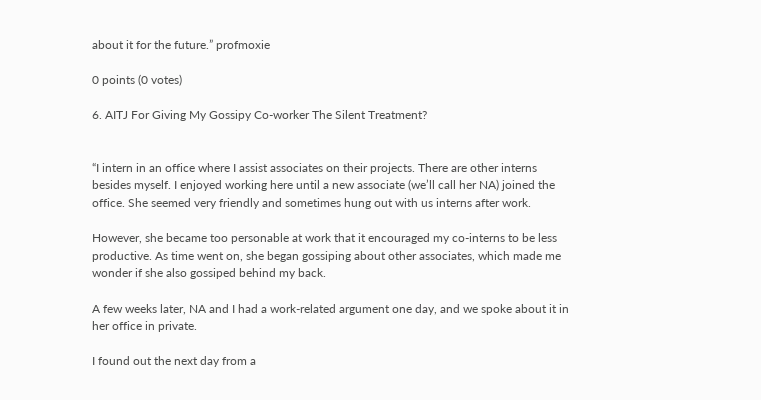about it for the future.” profmoxie

0 points (0 votes)

6. AITJ For Giving My Gossipy Co-worker The Silent Treatment?


“I intern in an office where I assist associates on their projects. There are other interns besides myself. I enjoyed working here until a new associate (we’ll call her NA) joined the office. She seemed very friendly and sometimes hung out with us interns after work.

However, she became too personable at work that it encouraged my co-interns to be less productive. As time went on, she began gossiping about other associates, which made me wonder if she also gossiped behind my back.

A few weeks later, NA and I had a work-related argument one day, and we spoke about it in her office in private.

I found out the next day from a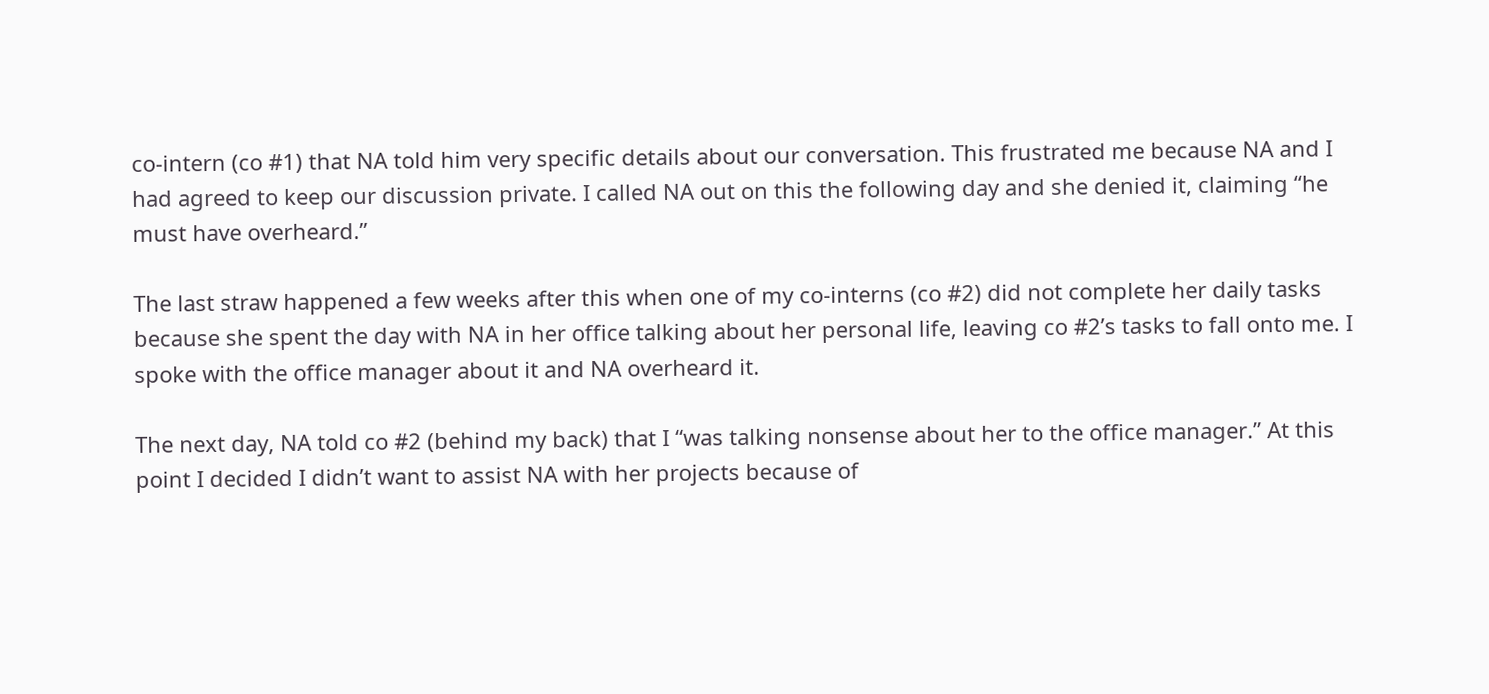co-intern (co #1) that NA told him very specific details about our conversation. This frustrated me because NA and I had agreed to keep our discussion private. I called NA out on this the following day and she denied it, claiming “he must have overheard.”

The last straw happened a few weeks after this when one of my co-interns (co #2) did not complete her daily tasks because she spent the day with NA in her office talking about her personal life, leaving co #2’s tasks to fall onto me. I spoke with the office manager about it and NA overheard it.

The next day, NA told co #2 (behind my back) that I “was talking nonsense about her to the office manager.” At this point I decided I didn’t want to assist NA with her projects because of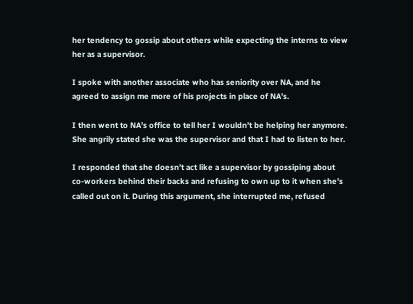her tendency to gossip about others while expecting the interns to view her as a supervisor.

I spoke with another associate who has seniority over NA, and he agreed to assign me more of his projects in place of NA’s.

I then went to NA’s office to tell her I wouldn’t be helping her anymore. She angrily stated she was the supervisor and that I had to listen to her.

I responded that she doesn’t act like a supervisor by gossiping about co-workers behind their backs and refusing to own up to it when she’s called out on it. During this argument, she interrupted me, refused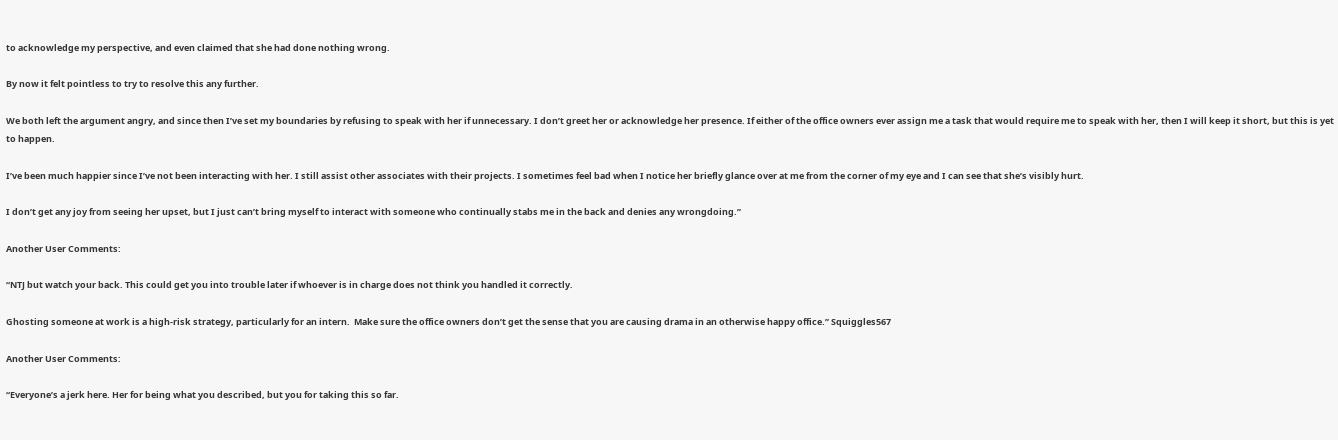to acknowledge my perspective, and even claimed that she had done nothing wrong.

By now it felt pointless to try to resolve this any further.

We both left the argument angry, and since then I’ve set my boundaries by refusing to speak with her if unnecessary. I don’t greet her or acknowledge her presence. If either of the office owners ever assign me a task that would require me to speak with her, then I will keep it short, but this is yet to happen.

I’ve been much happier since I’ve not been interacting with her. I still assist other associates with their projects. I sometimes feel bad when I notice her briefly glance over at me from the corner of my eye and I can see that she’s visibly hurt.

I don’t get any joy from seeing her upset, but I just can’t bring myself to interact with someone who continually stabs me in the back and denies any wrongdoing.”

Another User Comments:

“NTJ but watch your back. This could get you into trouble later if whoever is in charge does not think you handled it correctly.

Ghosting someone at work is a high-risk strategy, particularly for an intern.  Make sure the office owners don’t get the sense that you are causing drama in an otherwise happy office.” Squiggles567

Another User Comments:

“Everyone’s a jerk here. Her for being what you described, but you for taking this so far.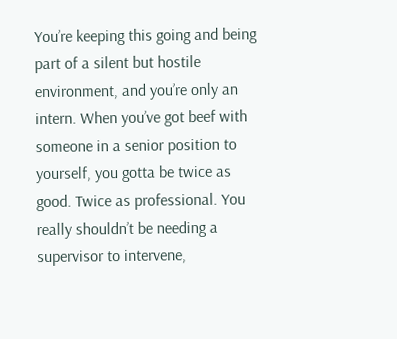You’re keeping this going and being part of a silent but hostile environment, and you’re only an intern. When you’ve got beef with someone in a senior position to yourself, you gotta be twice as good. Twice as professional. You really shouldn’t be needing a supervisor to intervene,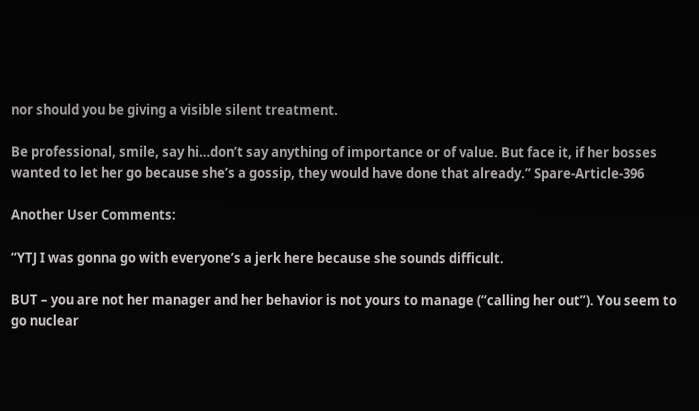nor should you be giving a visible silent treatment.

Be professional, smile, say hi…don’t say anything of importance or of value. But face it, if her bosses wanted to let her go because she’s a gossip, they would have done that already.” Spare-Article-396

Another User Comments:

“YTJ I was gonna go with everyone’s a jerk here because she sounds difficult.

BUT – you are not her manager and her behavior is not yours to manage (“calling her out”). You seem to go nuclear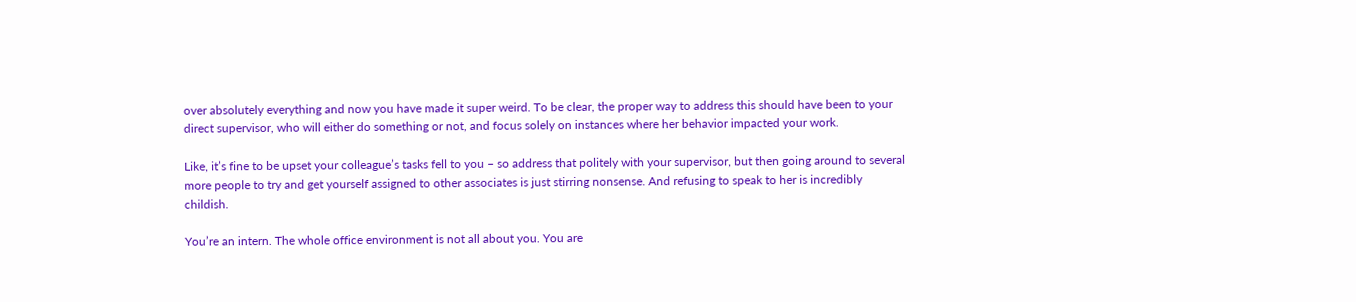over absolutely everything and now you have made it super weird. To be clear, the proper way to address this should have been to your direct supervisor, who will either do something or not, and focus solely on instances where her behavior impacted your work.

Like, it’s fine to be upset your colleague’s tasks fell to you – so address that politely with your supervisor, but then going around to several more people to try and get yourself assigned to other associates is just stirring nonsense. And refusing to speak to her is incredibly childish.

You’re an intern. The whole office environment is not all about you. You are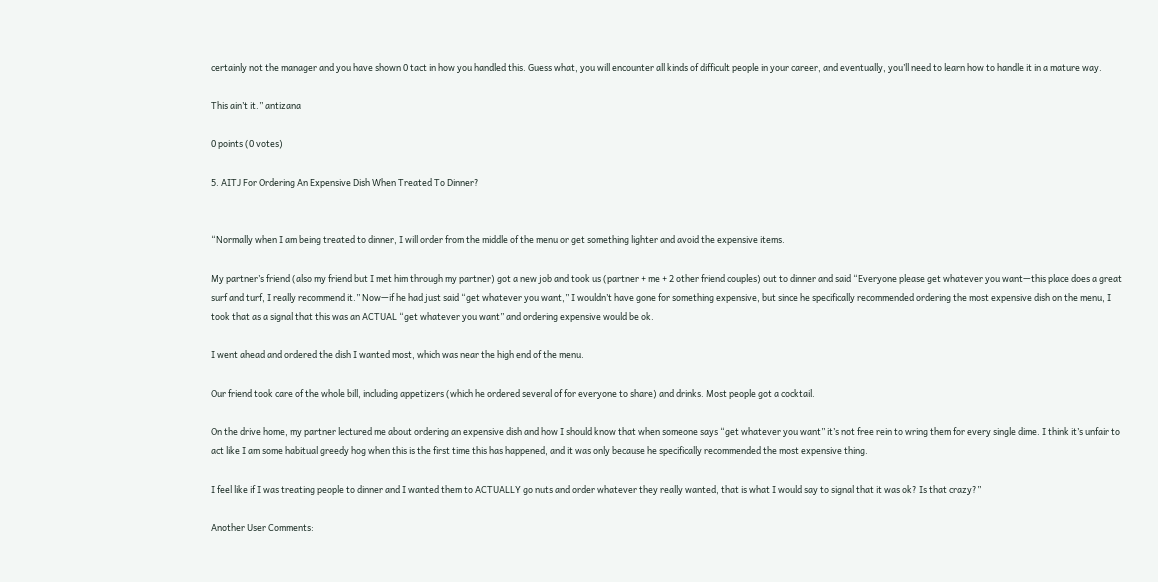certainly not the manager and you have shown 0 tact in how you handled this. Guess what, you will encounter all kinds of difficult people in your career, and eventually, you’ll need to learn how to handle it in a mature way.

This ain’t it.” antizana

0 points (0 votes)

5. AITJ For Ordering An Expensive Dish When Treated To Dinner?


“Normally when I am being treated to dinner, I will order from the middle of the menu or get something lighter and avoid the expensive items.

My partner’s friend (also my friend but I met him through my partner) got a new job and took us (partner + me + 2 other friend couples) out to dinner and said “Everyone please get whatever you want—this place does a great surf and turf, I really recommend it.” Now—if he had just said “get whatever you want,” I wouldn’t have gone for something expensive, but since he specifically recommended ordering the most expensive dish on the menu, I took that as a signal that this was an ACTUAL “get whatever you want” and ordering expensive would be ok.

I went ahead and ordered the dish I wanted most, which was near the high end of the menu.

Our friend took care of the whole bill, including appetizers (which he ordered several of for everyone to share) and drinks. Most people got a cocktail.

On the drive home, my partner lectured me about ordering an expensive dish and how I should know that when someone says “get whatever you want” it’s not free rein to wring them for every single dime. I think it’s unfair to act like I am some habitual greedy hog when this is the first time this has happened, and it was only because he specifically recommended the most expensive thing.

I feel like if I was treating people to dinner and I wanted them to ACTUALLY go nuts and order whatever they really wanted, that is what I would say to signal that it was ok? Is that crazy?”

Another User Comments: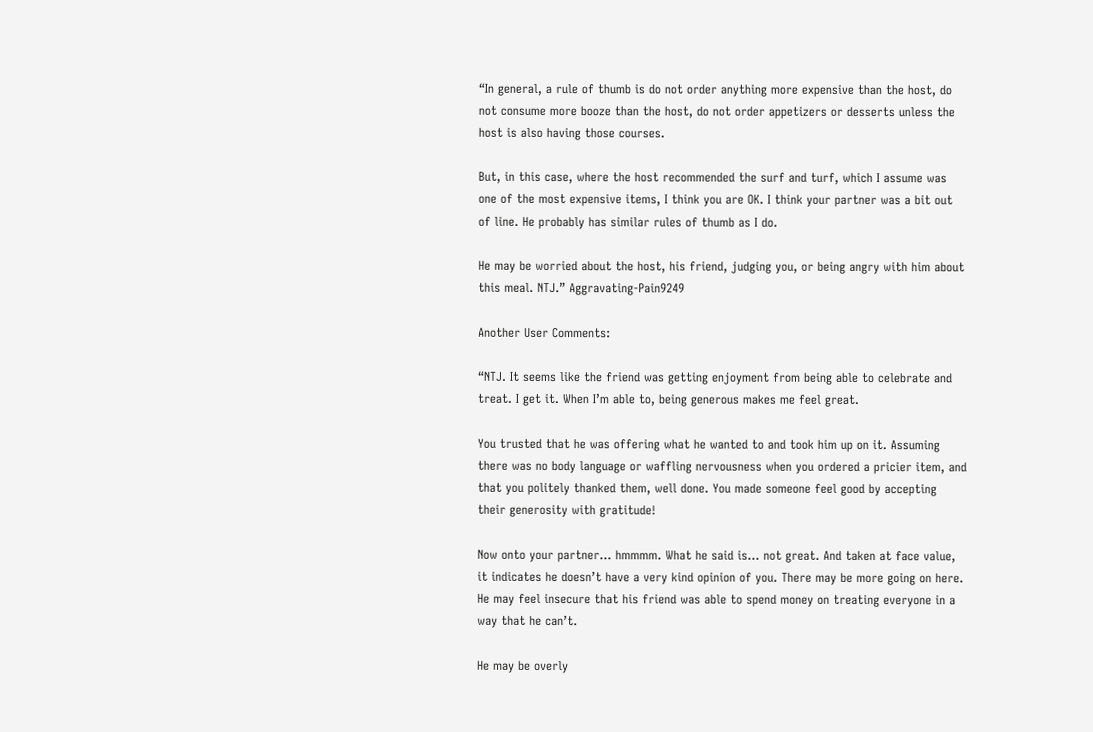“In general, a rule of thumb is do not order anything more expensive than the host, do not consume more booze than the host, do not order appetizers or desserts unless the host is also having those courses.

But, in this case, where the host recommended the surf and turf, which I assume was one of the most expensive items, I think you are OK. I think your partner was a bit out of line. He probably has similar rules of thumb as I do.

He may be worried about the host, his friend, judging you, or being angry with him about this meal. NTJ.” Aggravating-Pain9249

Another User Comments:

“NTJ. It seems like the friend was getting enjoyment from being able to celebrate and treat. I get it. When I’m able to, being generous makes me feel great.

You trusted that he was offering what he wanted to and took him up on it. Assuming there was no body language or waffling nervousness when you ordered a pricier item, and that you politely thanked them, well done. You made someone feel good by accepting their generosity with gratitude!

Now onto your partner… hmmmm. What he said is… not great. And taken at face value, it indicates he doesn’t have a very kind opinion of you. There may be more going on here. He may feel insecure that his friend was able to spend money on treating everyone in a way that he can’t.

He may be overly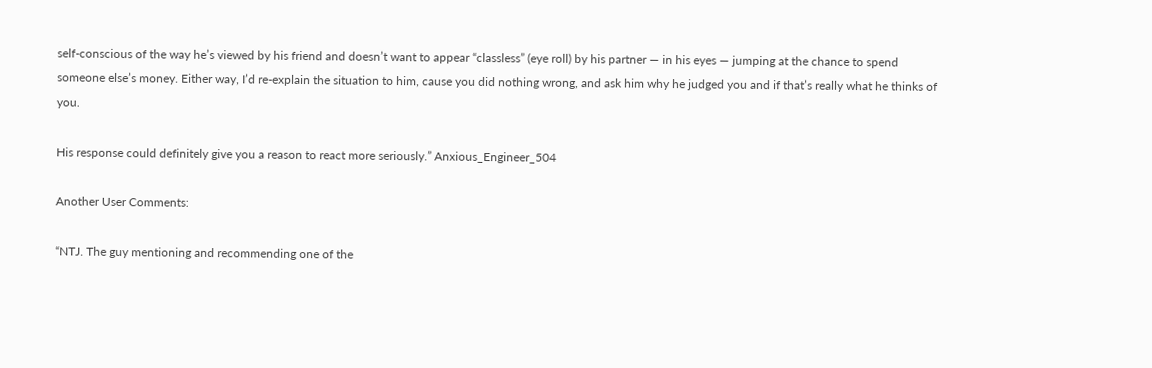self-conscious of the way he’s viewed by his friend and doesn’t want to appear “classless” (eye roll) by his partner — in his eyes — jumping at the chance to spend someone else’s money. Either way, I’d re-explain the situation to him, cause you did nothing wrong, and ask him why he judged you and if that’s really what he thinks of you.

His response could definitely give you a reason to react more seriously.” Anxious_Engineer_504

Another User Comments:

“NTJ. The guy mentioning and recommending one of the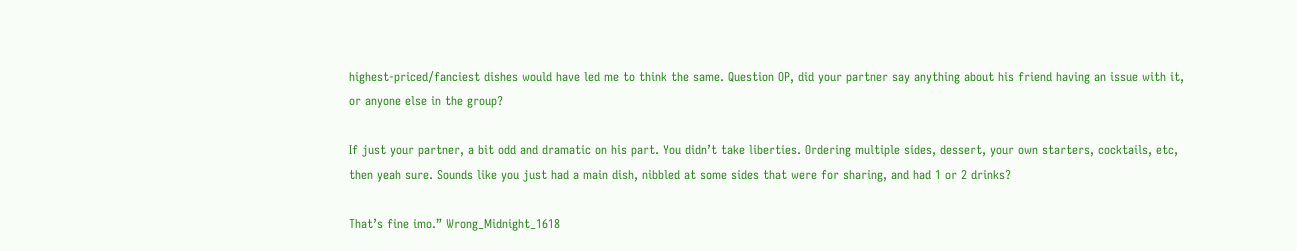highest-priced/fanciest dishes would have led me to think the same. Question OP, did your partner say anything about his friend having an issue with it, or anyone else in the group?

If just your partner, a bit odd and dramatic on his part. You didn’t take liberties. Ordering multiple sides, dessert, your own starters, cocktails, etc, then yeah sure. Sounds like you just had a main dish, nibbled at some sides that were for sharing, and had 1 or 2 drinks?

That’s fine imo.” Wrong_Midnight_1618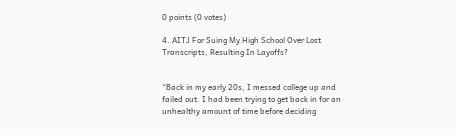0 points (0 votes)

4. AITJ For Suing My High School Over Lost Transcripts, Resulting In Layoffs?


“Back in my early 20s, I messed college up and failed out. I had been trying to get back in for an unhealthy amount of time before deciding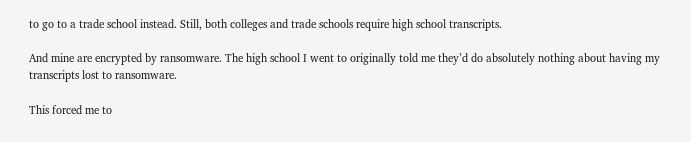to go to a trade school instead. Still, both colleges and trade schools require high school transcripts.

And mine are encrypted by ransomware. The high school I went to originally told me they’d do absolutely nothing about having my transcripts lost to ransomware.

This forced me to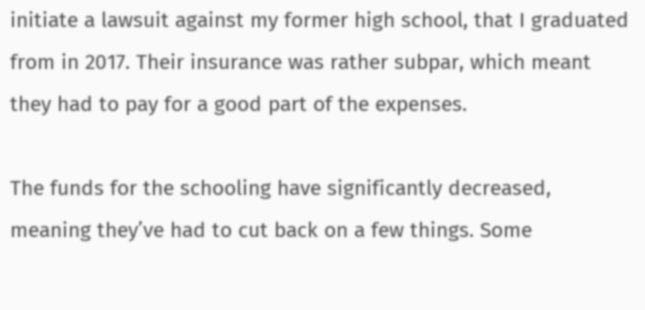initiate a lawsuit against my former high school, that I graduated from in 2017. Their insurance was rather subpar, which meant they had to pay for a good part of the expenses.

The funds for the schooling have significantly decreased, meaning they’ve had to cut back on a few things. Some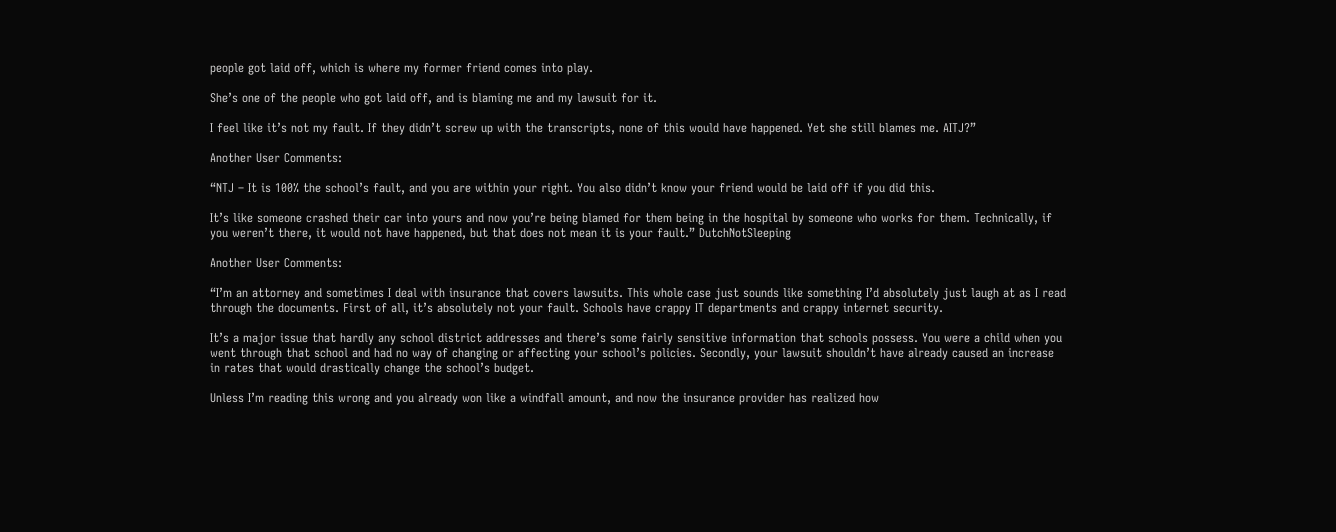people got laid off, which is where my former friend comes into play.

She’s one of the people who got laid off, and is blaming me and my lawsuit for it.

I feel like it’s not my fault. If they didn’t screw up with the transcripts, none of this would have happened. Yet she still blames me. AITJ?”

Another User Comments:

“NTJ – It is 100% the school’s fault, and you are within your right. You also didn’t know your friend would be laid off if you did this.

It’s like someone crashed their car into yours and now you’re being blamed for them being in the hospital by someone who works for them. Technically, if you weren’t there, it would not have happened, but that does not mean it is your fault.” DutchNotSleeping

Another User Comments:

“I’m an attorney and sometimes I deal with insurance that covers lawsuits. This whole case just sounds like something I’d absolutely just laugh at as I read through the documents. First of all, it’s absolutely not your fault. Schools have crappy IT departments and crappy internet security.

It’s a major issue that hardly any school district addresses and there’s some fairly sensitive information that schools possess. You were a child when you went through that school and had no way of changing or affecting your school’s policies. Secondly, your lawsuit shouldn’t have already caused an increase in rates that would drastically change the school’s budget.

Unless I’m reading this wrong and you already won like a windfall amount, and now the insurance provider has realized how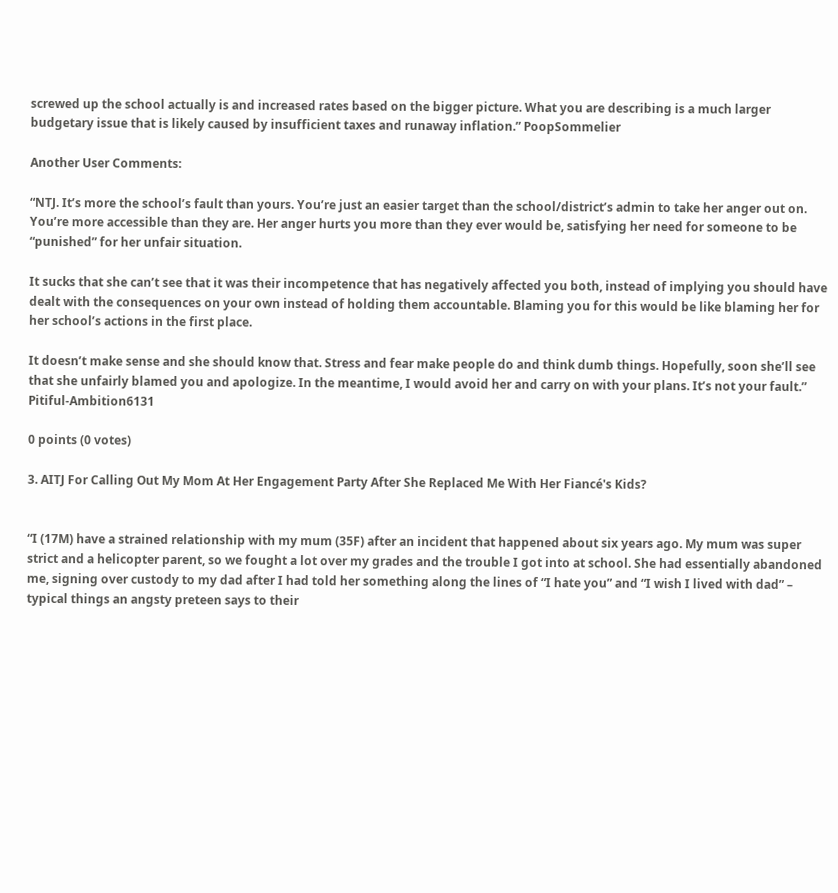screwed up the school actually is and increased rates based on the bigger picture. What you are describing is a much larger budgetary issue that is likely caused by insufficient taxes and runaway inflation.” PoopSommelier

Another User Comments:

“NTJ. It’s more the school’s fault than yours. You’re just an easier target than the school/district’s admin to take her anger out on. You’re more accessible than they are. Her anger hurts you more than they ever would be, satisfying her need for someone to be “punished” for her unfair situation.

It sucks that she can’t see that it was their incompetence that has negatively affected you both, instead of implying you should have dealt with the consequences on your own instead of holding them accountable. Blaming you for this would be like blaming her for her school’s actions in the first place.

It doesn’t make sense and she should know that. Stress and fear make people do and think dumb things. Hopefully, soon she’ll see that she unfairly blamed you and apologize. In the meantime, I would avoid her and carry on with your plans. It’s not your fault.” Pitiful-Ambition6131

0 points (0 votes)

3. AITJ For Calling Out My Mom At Her Engagement Party After She Replaced Me With Her Fiancé's Kids?


“I (17M) have a strained relationship with my mum (35F) after an incident that happened about six years ago. My mum was super strict and a helicopter parent, so we fought a lot over my grades and the trouble I got into at school. She had essentially abandoned me, signing over custody to my dad after I had told her something along the lines of “I hate you” and “I wish I lived with dad” – typical things an angsty preteen says to their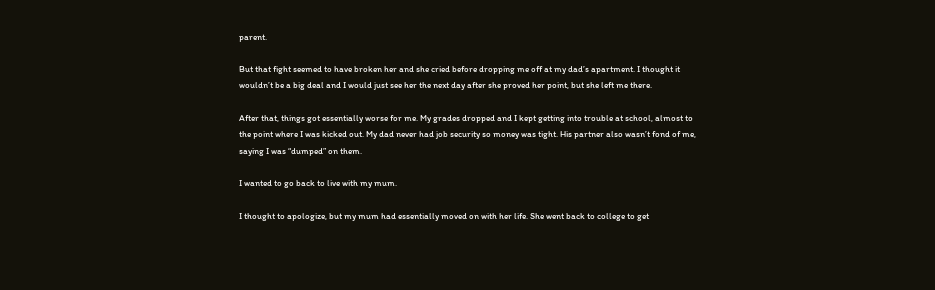parent.

But that fight seemed to have broken her and she cried before dropping me off at my dad’s apartment. I thought it wouldn’t be a big deal and I would just see her the next day after she proved her point, but she left me there.

After that, things got essentially worse for me. My grades dropped and I kept getting into trouble at school, almost to the point where I was kicked out. My dad never had job security so money was tight. His partner also wasn’t fond of me, saying I was “dumped” on them.

I wanted to go back to live with my mum.

I thought to apologize, but my mum had essentially moved on with her life. She went back to college to get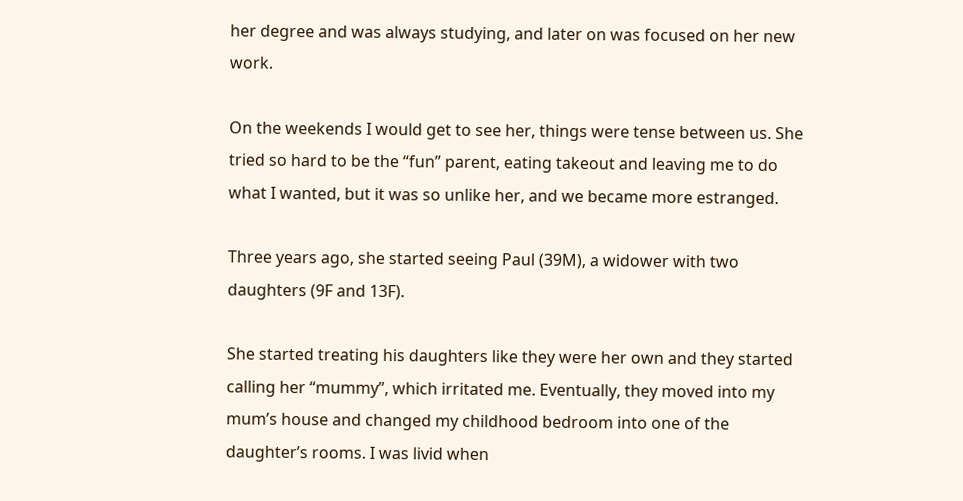her degree and was always studying, and later on was focused on her new work.

On the weekends I would get to see her, things were tense between us. She tried so hard to be the “fun” parent, eating takeout and leaving me to do what I wanted, but it was so unlike her, and we became more estranged.

Three years ago, she started seeing Paul (39M), a widower with two daughters (9F and 13F).

She started treating his daughters like they were her own and they started calling her “mummy”, which irritated me. Eventually, they moved into my mum’s house and changed my childhood bedroom into one of the daughter’s rooms. I was livid when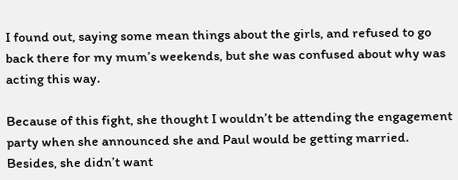I found out, saying some mean things about the girls, and refused to go back there for my mum’s weekends, but she was confused about why was acting this way.

Because of this fight, she thought I wouldn’t be attending the engagement party when she announced she and Paul would be getting married. Besides, she didn’t want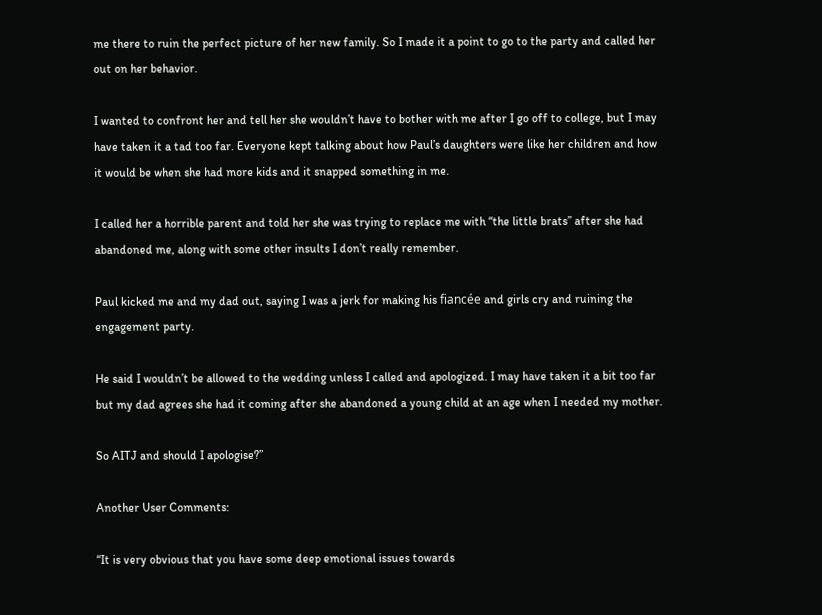me there to ruin the perfect picture of her new family. So I made it a point to go to the party and called her out on her behavior.

I wanted to confront her and tell her she wouldn’t have to bother with me after I go off to college, but I may have taken it a tad too far. Everyone kept talking about how Paul’s daughters were like her children and how it would be when she had more kids and it snapped something in me.

I called her a horrible parent and told her she was trying to replace me with “the little brats” after she had abandoned me, along with some other insults I don’t really remember.

Paul kicked me and my dad out, saying I was a jerk for making his fiancée and girls cry and ruining the engagement party.

He said I wouldn’t be allowed to the wedding unless I called and apologized. I may have taken it a bit too far but my dad agrees she had it coming after she abandoned a young child at an age when I needed my mother.

So AITJ and should I apologise?”

Another User Comments:

“It is very obvious that you have some deep emotional issues towards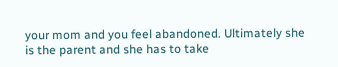your mom and you feel abandoned. Ultimately she is the parent and she has to take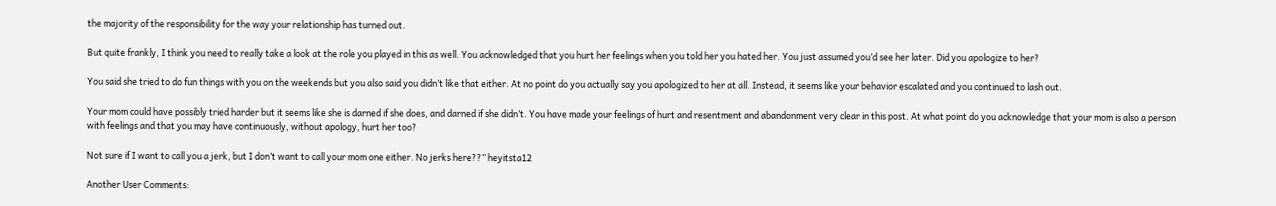the majority of the responsibility for the way your relationship has turned out.

But quite frankly, I think you need to really take a look at the role you played in this as well. You acknowledged that you hurt her feelings when you told her you hated her. You just assumed you’d see her later. Did you apologize to her?

You said she tried to do fun things with you on the weekends but you also said you didn’t like that either. At no point do you actually say you apologized to her at all. Instead, it seems like your behavior escalated and you continued to lash out.

Your mom could have possibly tried harder but it seems like she is darned if she does, and darned if she didn’t. You have made your feelings of hurt and resentment and abandonment very clear in this post. At what point do you acknowledge that your mom is also a person with feelings and that you may have continuously, without apology, hurt her too?

Not sure if I want to call you a jerk, but I don’t want to call your mom one either. No jerks here??” heyitsta12

Another User Comments: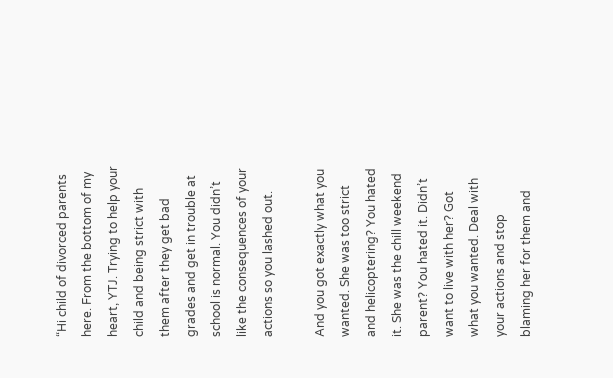“Hi child of divorced parents here. From the bottom of my heart, YTJ. Trying to help your child and being strict with them after they get bad grades and get in trouble at school is normal. You didn’t like the consequences of your actions so you lashed out.

And you got exactly what you wanted. She was too strict and helicoptering? You hated it. She was the chill weekend parent? You hated it. Didn’t want to live with her? Got what you wanted. Deal with your actions and stop blaming her for them and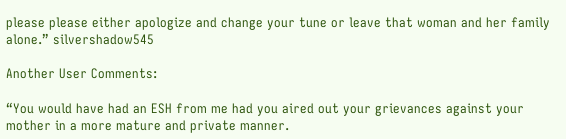please please either apologize and change your tune or leave that woman and her family alone.” silvershadow545

Another User Comments:

“You would have had an ESH from me had you aired out your grievances against your mother in a more mature and private manner.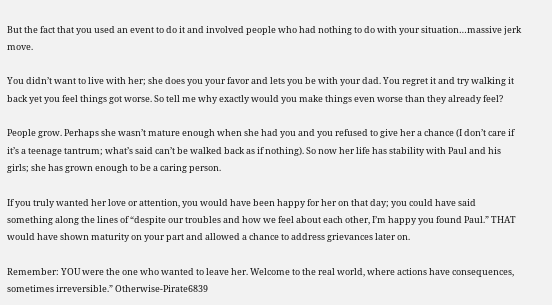But the fact that you used an event to do it and involved people who had nothing to do with your situation…massive jerk move.

You didn’t want to live with her; she does you your favor and lets you be with your dad. You regret it and try walking it back yet you feel things got worse. So tell me why exactly would you make things even worse than they already feel?

People grow. Perhaps she wasn’t mature enough when she had you and you refused to give her a chance (I don’t care if it’s a teenage tantrum; what’s said can’t be walked back as if nothing). So now her life has stability with Paul and his girls; she has grown enough to be a caring person.

If you truly wanted her love or attention, you would have been happy for her on that day; you could have said something along the lines of “despite our troubles and how we feel about each other, I’m happy you found Paul.” THAT would have shown maturity on your part and allowed a chance to address grievances later on.

Remember: YOU were the one who wanted to leave her. Welcome to the real world, where actions have consequences, sometimes irreversible.” Otherwise-Pirate6839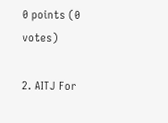0 points (0 votes)

2. AITJ For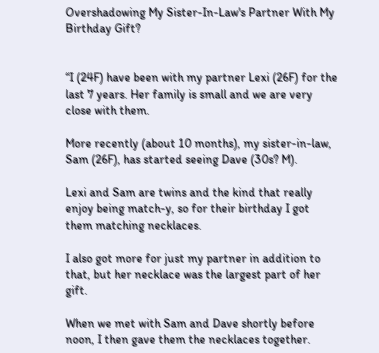Overshadowing My Sister-In-Law's Partner With My Birthday Gift?


“I (24F) have been with my partner Lexi (26F) for the last 7 years. Her family is small and we are very close with them.

More recently (about 10 months), my sister-in-law, Sam (26F), has started seeing Dave (30s? M).

Lexi and Sam are twins and the kind that really enjoy being match-y, so for their birthday I got them matching necklaces.

I also got more for just my partner in addition to that, but her necklace was the largest part of her gift.

When we met with Sam and Dave shortly before noon, I then gave them the necklaces together.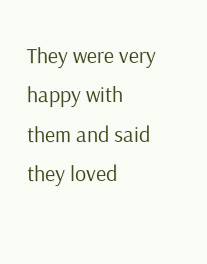They were very happy with them and said they loved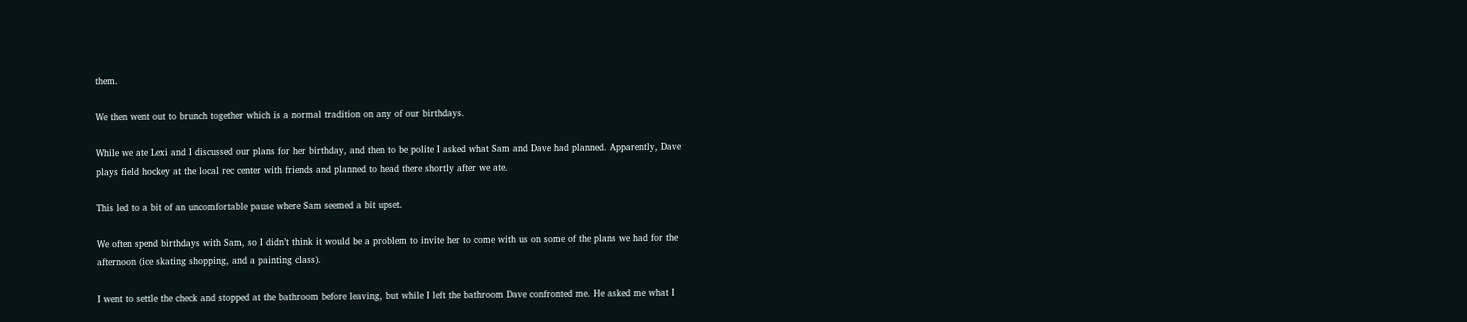them.

We then went out to brunch together which is a normal tradition on any of our birthdays.

While we ate Lexi and I discussed our plans for her birthday, and then to be polite I asked what Sam and Dave had planned. Apparently, Dave plays field hockey at the local rec center with friends and planned to head there shortly after we ate.

This led to a bit of an uncomfortable pause where Sam seemed a bit upset.

We often spend birthdays with Sam, so I didn’t think it would be a problem to invite her to come with us on some of the plans we had for the afternoon (ice skating shopping, and a painting class).

I went to settle the check and stopped at the bathroom before leaving, but while I left the bathroom Dave confronted me. He asked me what I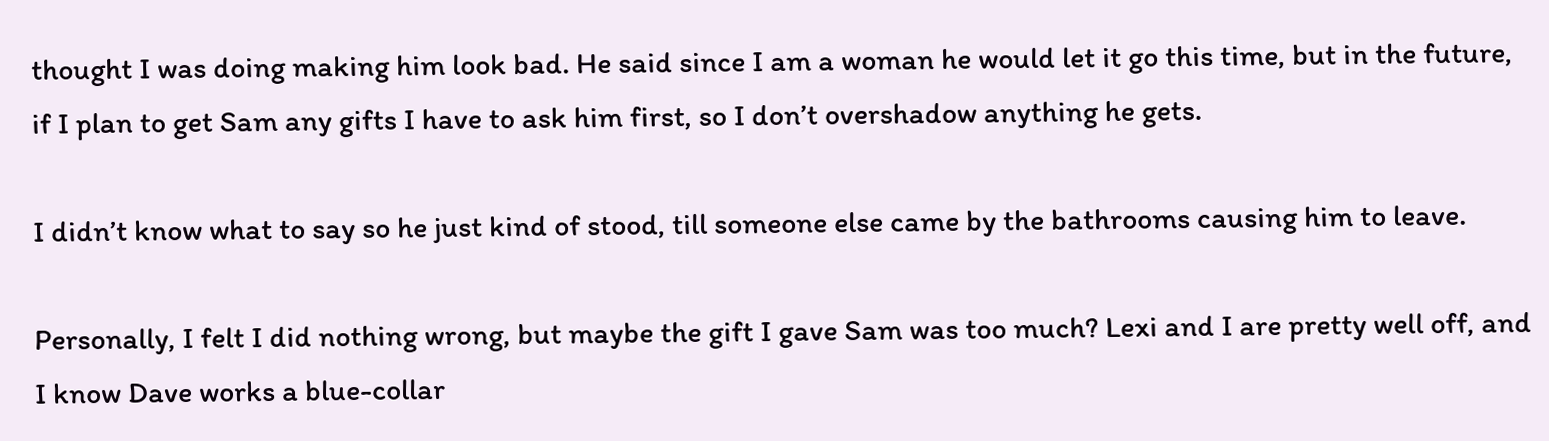thought I was doing making him look bad. He said since I am a woman he would let it go this time, but in the future, if I plan to get Sam any gifts I have to ask him first, so I don’t overshadow anything he gets.

I didn’t know what to say so he just kind of stood, till someone else came by the bathrooms causing him to leave.

Personally, I felt I did nothing wrong, but maybe the gift I gave Sam was too much? Lexi and I are pretty well off, and I know Dave works a blue-collar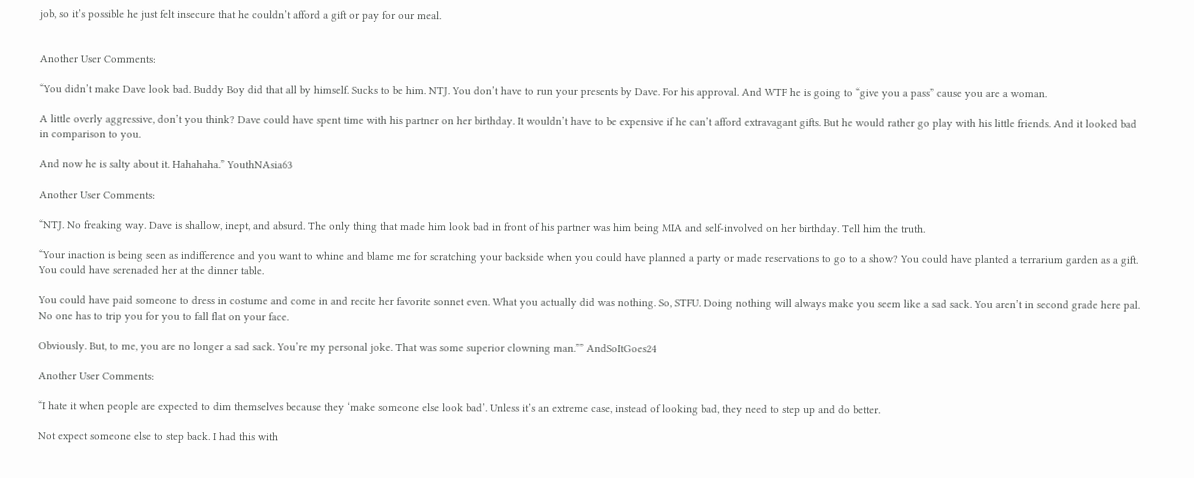job, so it’s possible he just felt insecure that he couldn’t afford a gift or pay for our meal.


Another User Comments:

“You didn’t make Dave look bad. Buddy Boy did that all by himself. Sucks to be him. NTJ. You don’t have to run your presents by Dave. For his approval. And WTF he is going to “give you a pass” cause you are a woman.

A little overly aggressive, don’t you think? Dave could have spent time with his partner on her birthday. It wouldn’t have to be expensive if he can’t afford extravagant gifts. But he would rather go play with his little friends. And it looked bad in comparison to you.

And now he is salty about it. Hahahaha.” YouthNAsia63

Another User Comments:

“NTJ. No freaking way. Dave is shallow, inept, and absurd. The only thing that made him look bad in front of his partner was him being MIA and self-involved on her birthday. Tell him the truth.

“Your inaction is being seen as indifference and you want to whine and blame me for scratching your backside when you could have planned a party or made reservations to go to a show? You could have planted a terrarium garden as a gift. You could have serenaded her at the dinner table.

You could have paid someone to dress in costume and come in and recite her favorite sonnet even. What you actually did was nothing. So, STFU. Doing nothing will always make you seem like a sad sack. You aren’t in second grade here pal. No one has to trip you for you to fall flat on your face.

Obviously. But, to me, you are no longer a sad sack. You’re my personal joke. That was some superior clowning man.”” AndSoItGoes24

Another User Comments:

“I hate it when people are expected to dim themselves because they ‘make someone else look bad’. Unless it’s an extreme case, instead of looking bad, they need to step up and do better.

Not expect someone else to step back. I had this with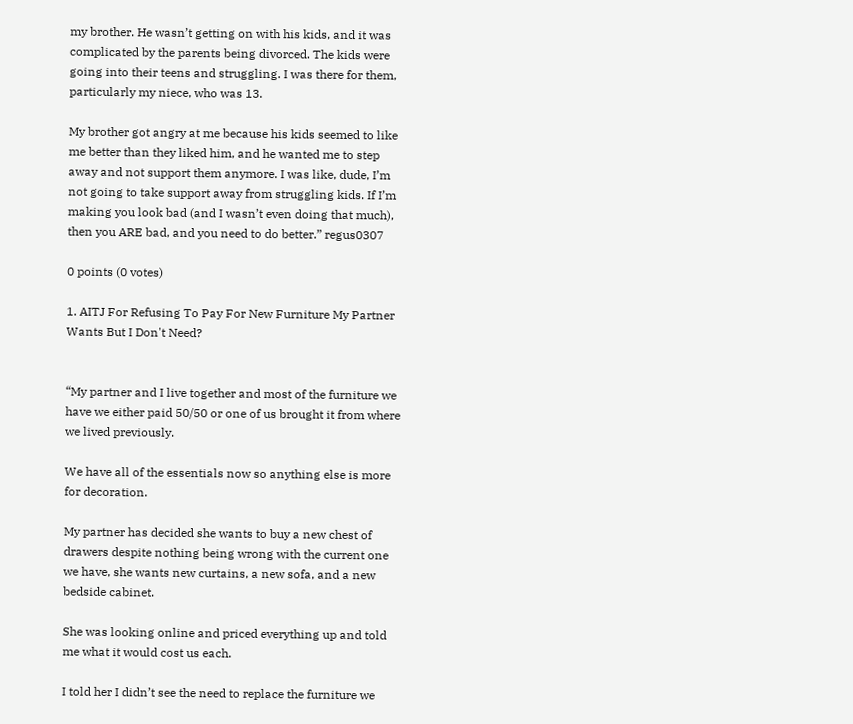my brother. He wasn’t getting on with his kids, and it was complicated by the parents being divorced. The kids were going into their teens and struggling. I was there for them, particularly my niece, who was 13.

My brother got angry at me because his kids seemed to like me better than they liked him, and he wanted me to step away and not support them anymore. I was like, dude, I’m not going to take support away from struggling kids. If I’m making you look bad (and I wasn’t even doing that much), then you ARE bad, and you need to do better.” regus0307

0 points (0 votes)

1. AITJ For Refusing To Pay For New Furniture My Partner Wants But I Don't Need?


“My partner and I live together and most of the furniture we have we either paid 50/50 or one of us brought it from where we lived previously.

We have all of the essentials now so anything else is more for decoration.

My partner has decided she wants to buy a new chest of drawers despite nothing being wrong with the current one we have, she wants new curtains, a new sofa, and a new bedside cabinet.

She was looking online and priced everything up and told me what it would cost us each.

I told her I didn’t see the need to replace the furniture we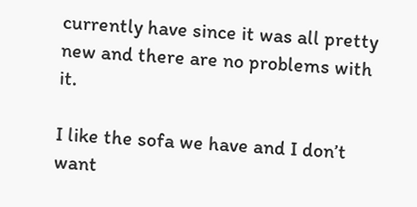currently have since it was all pretty new and there are no problems with it.

I like the sofa we have and I don’t want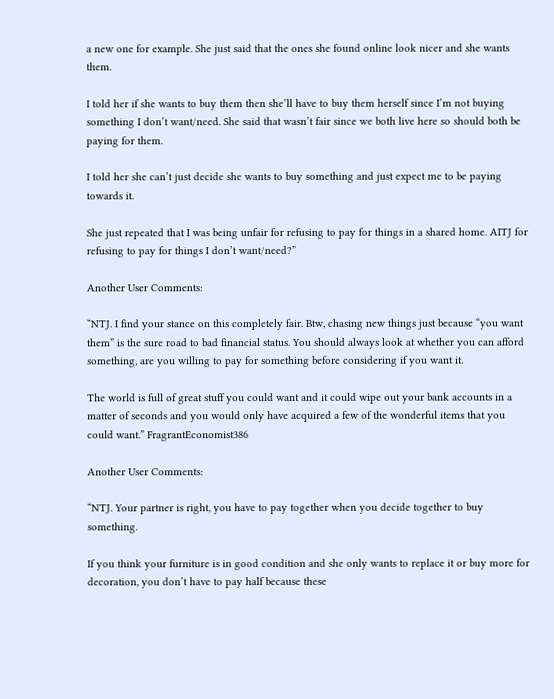a new one for example. She just said that the ones she found online look nicer and she wants them.

I told her if she wants to buy them then she’ll have to buy them herself since I’m not buying something I don’t want/need. She said that wasn’t fair since we both live here so should both be paying for them.

I told her she can’t just decide she wants to buy something and just expect me to be paying towards it.

She just repeated that I was being unfair for refusing to pay for things in a shared home. AITJ for refusing to pay for things I don’t want/need?”

Another User Comments:

“NTJ. I find your stance on this completely fair. Btw, chasing new things just because “you want them” is the sure road to bad financial status. You should always look at whether you can afford something, are you willing to pay for something before considering if you want it.

The world is full of great stuff you could want and it could wipe out your bank accounts in a matter of seconds and you would only have acquired a few of the wonderful items that you could want.” FragrantEconomist386

Another User Comments:

“NTJ. Your partner is right, you have to pay together when you decide together to buy something.

If you think your furniture is in good condition and she only wants to replace it or buy more for decoration, you don’t have to pay half because these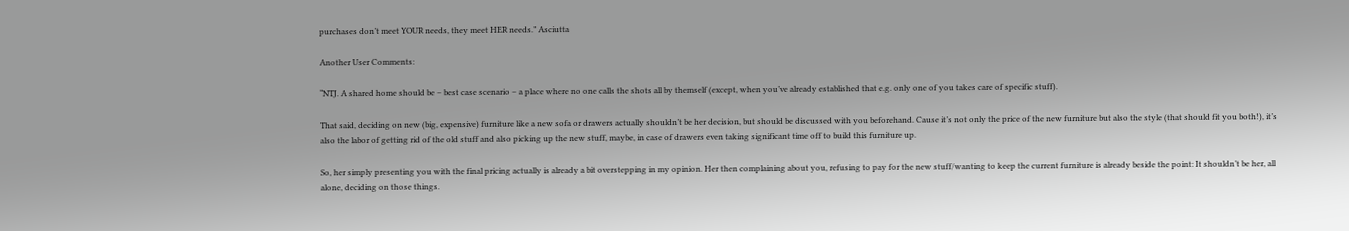purchases don’t meet YOUR needs, they meet HER needs.” Asciutta

Another User Comments:

“NTJ. A shared home should be – best case scenario – a place where no one calls the shots all by themself (except, when you’ve already established that e.g. only one of you takes care of specific stuff).

That said, deciding on new (big, expensive) furniture like a new sofa or drawers actually shouldn’t be her decision, but should be discussed with you beforehand. Cause it’s not only the price of the new furniture but also the style (that should fit you both!), it’s also the labor of getting rid of the old stuff and also picking up the new stuff, maybe, in case of drawers even taking significant time off to build this furniture up.

So, her simply presenting you with the final pricing actually is already a bit overstepping in my opinion. Her then complaining about you, refusing to pay for the new stuff/wanting to keep the current furniture is already beside the point: It shouldn’t be her, all alone, deciding on those things.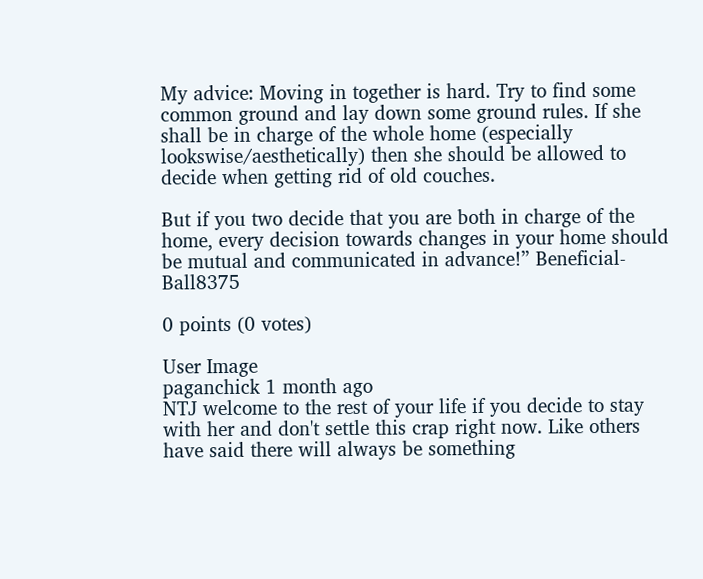My advice: Moving in together is hard. Try to find some common ground and lay down some ground rules. If she shall be in charge of the whole home (especially lookswise/aesthetically) then she should be allowed to decide when getting rid of old couches.

But if you two decide that you are both in charge of the home, every decision towards changes in your home should be mutual and communicated in advance!” Beneficial-Ball8375

0 points (0 votes)

User Image
paganchick 1 month ago
NTJ welcome to the rest of your life if you decide to stay with her and don't settle this crap right now. Like others have said there will always be something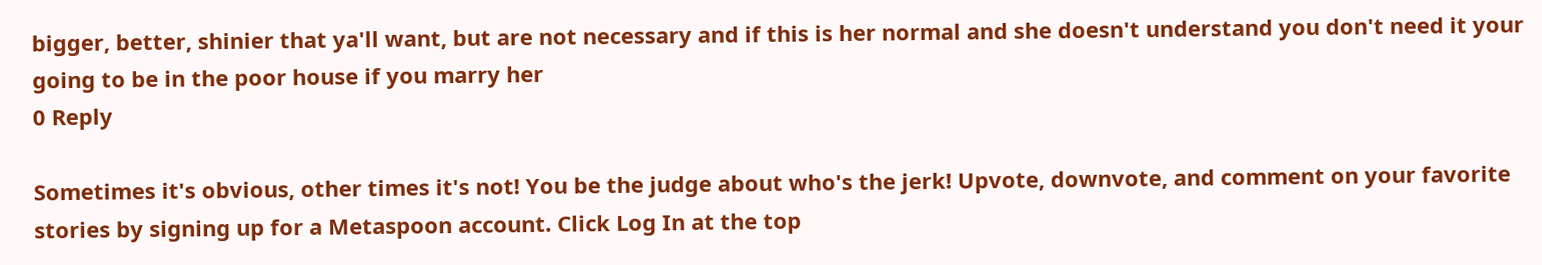bigger, better, shinier that ya'll want, but are not necessary and if this is her normal and she doesn't understand you don't need it your going to be in the poor house if you marry her
0 Reply

Sometimes it's obvious, other times it's not! You be the judge about who's the jerk! Upvote, downvote, and comment on your favorite stories by signing up for a Metaspoon account. Click Log In at the top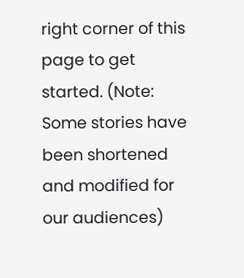right corner of this page to get started. (Note: Some stories have been shortened and modified for our audiences)